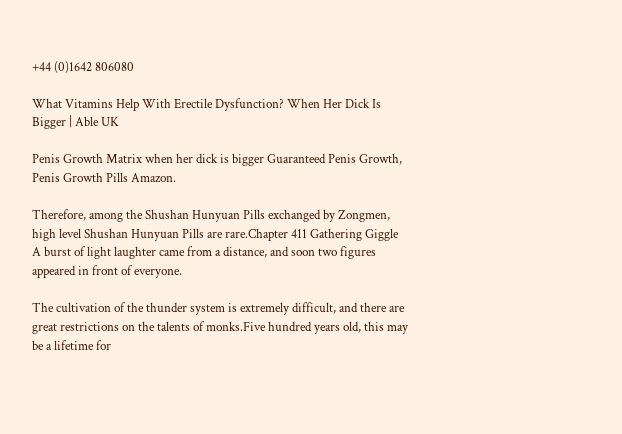+44 (0)1642 806080

What Vitamins Help With Erectile Dysfunction? When Her Dick Is Bigger | Able UK

Penis Growth Matrix when her dick is bigger Guaranteed Penis Growth, Penis Growth Pills Amazon.

Therefore, among the Shushan Hunyuan Pills exchanged by Zongmen, high level Shushan Hunyuan Pills are rare.Chapter 411 Gathering Giggle A burst of light laughter came from a distance, and soon two figures appeared in front of everyone.

The cultivation of the thunder system is extremely difficult, and there are great restrictions on the talents of monks.Five hundred years old, this may be a lifetime for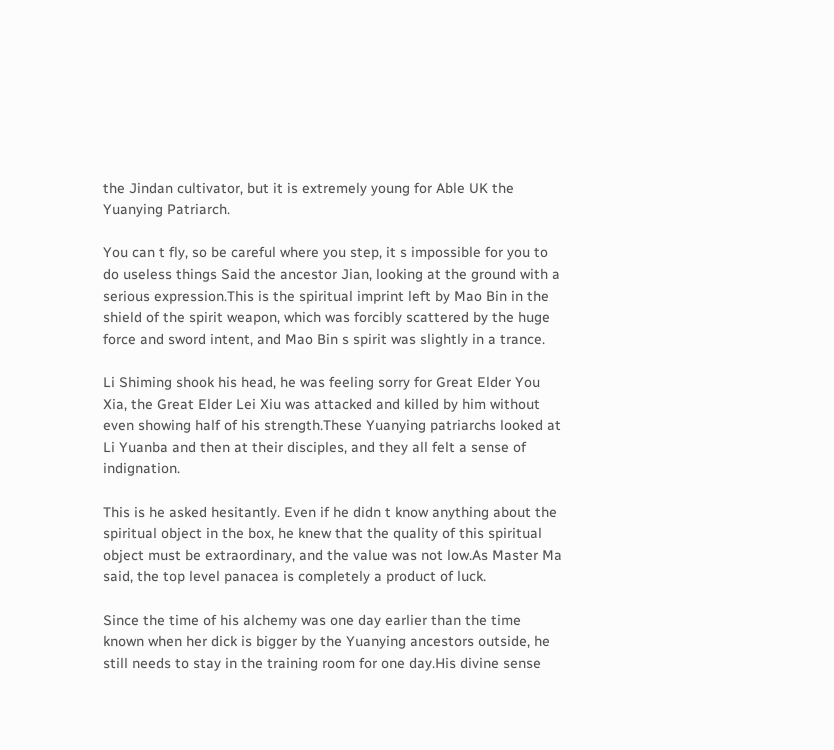the Jindan cultivator, but it is extremely young for Able UK the Yuanying Patriarch.

You can t fly, so be careful where you step, it s impossible for you to do useless things Said the ancestor Jian, looking at the ground with a serious expression.This is the spiritual imprint left by Mao Bin in the shield of the spirit weapon, which was forcibly scattered by the huge force and sword intent, and Mao Bin s spirit was slightly in a trance.

Li Shiming shook his head, he was feeling sorry for Great Elder You Xia, the Great Elder Lei Xiu was attacked and killed by him without even showing half of his strength.These Yuanying patriarchs looked at Li Yuanba and then at their disciples, and they all felt a sense of indignation.

This is he asked hesitantly. Even if he didn t know anything about the spiritual object in the box, he knew that the quality of this spiritual object must be extraordinary, and the value was not low.As Master Ma said, the top level panacea is completely a product of luck.

Since the time of his alchemy was one day earlier than the time known when her dick is bigger by the Yuanying ancestors outside, he still needs to stay in the training room for one day.His divine sense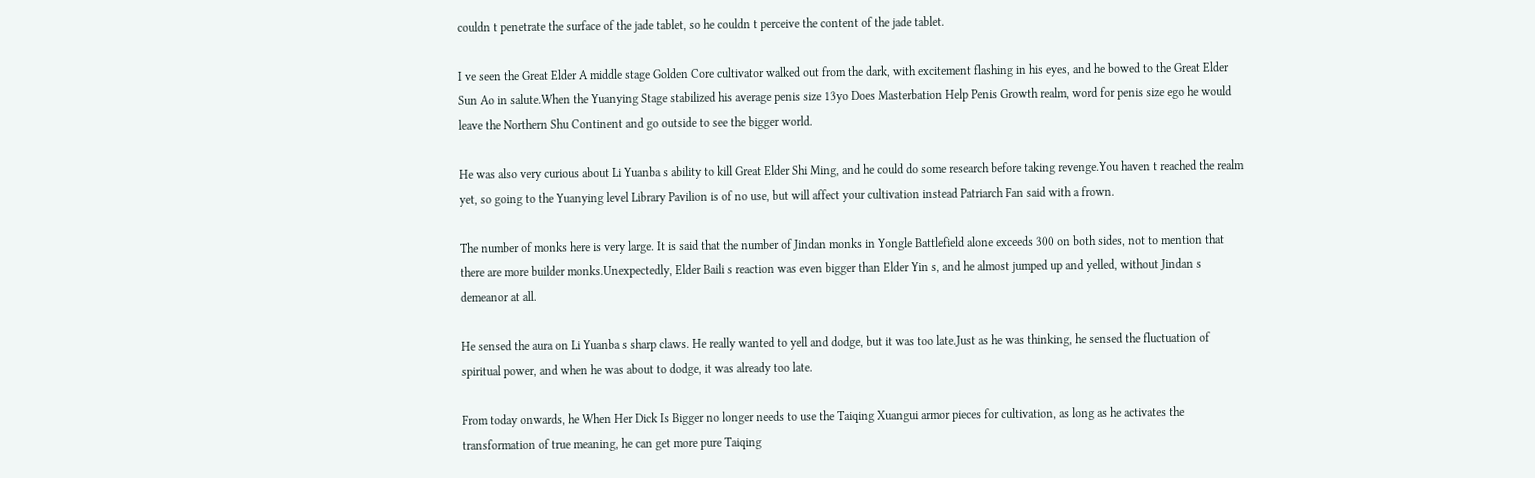couldn t penetrate the surface of the jade tablet, so he couldn t perceive the content of the jade tablet.

I ve seen the Great Elder A middle stage Golden Core cultivator walked out from the dark, with excitement flashing in his eyes, and he bowed to the Great Elder Sun Ao in salute.When the Yuanying Stage stabilized his average penis size 13yo Does Masterbation Help Penis Growth realm, word for penis size ego he would leave the Northern Shu Continent and go outside to see the bigger world.

He was also very curious about Li Yuanba s ability to kill Great Elder Shi Ming, and he could do some research before taking revenge.You haven t reached the realm yet, so going to the Yuanying level Library Pavilion is of no use, but will affect your cultivation instead Patriarch Fan said with a frown.

The number of monks here is very large. It is said that the number of Jindan monks in Yongle Battlefield alone exceeds 300 on both sides, not to mention that there are more builder monks.Unexpectedly, Elder Baili s reaction was even bigger than Elder Yin s, and he almost jumped up and yelled, without Jindan s demeanor at all.

He sensed the aura on Li Yuanba s sharp claws. He really wanted to yell and dodge, but it was too late.Just as he was thinking, he sensed the fluctuation of spiritual power, and when he was about to dodge, it was already too late.

From today onwards, he When Her Dick Is Bigger no longer needs to use the Taiqing Xuangui armor pieces for cultivation, as long as he activates the transformation of true meaning, he can get more pure Taiqing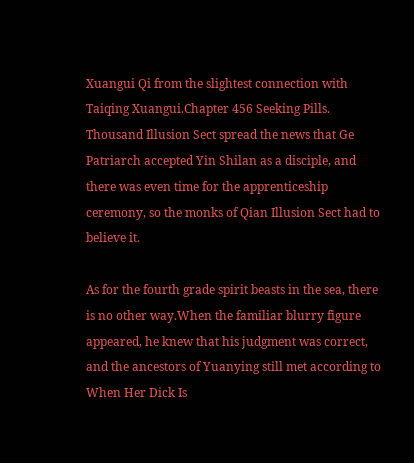Xuangui Qi from the slightest connection with Taiqing Xuangui.Chapter 456 Seeking Pills. Thousand Illusion Sect spread the news that Ge Patriarch accepted Yin Shilan as a disciple, and there was even time for the apprenticeship ceremony, so the monks of Qian Illusion Sect had to believe it.

As for the fourth grade spirit beasts in the sea, there is no other way.When the familiar blurry figure appeared, he knew that his judgment was correct, and the ancestors of Yuanying still met according to When Her Dick Is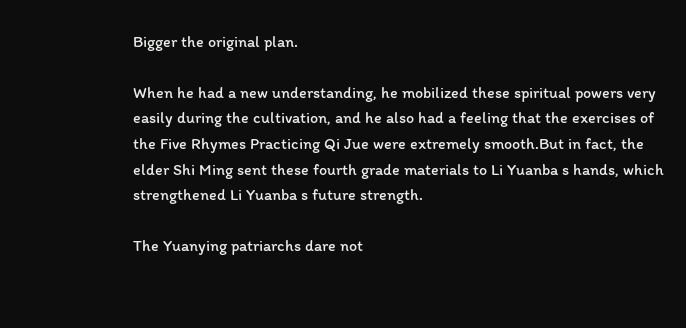Bigger the original plan.

When he had a new understanding, he mobilized these spiritual powers very easily during the cultivation, and he also had a feeling that the exercises of the Five Rhymes Practicing Qi Jue were extremely smooth.But in fact, the elder Shi Ming sent these fourth grade materials to Li Yuanba s hands, which strengthened Li Yuanba s future strength.

The Yuanying patriarchs dare not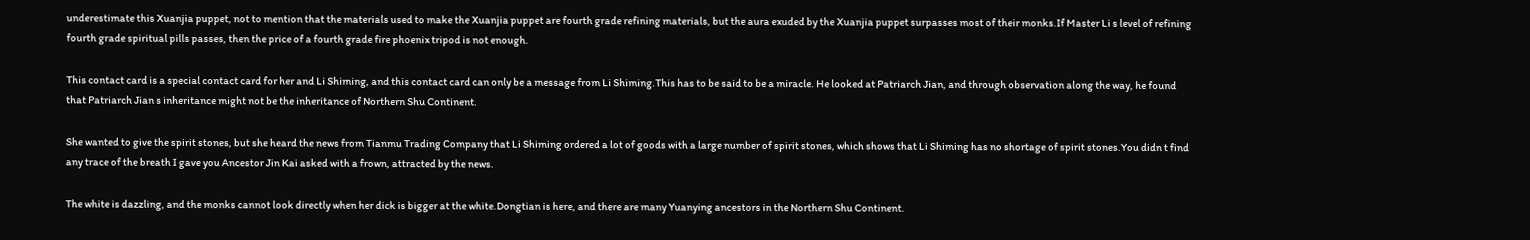underestimate this Xuanjia puppet, not to mention that the materials used to make the Xuanjia puppet are fourth grade refining materials, but the aura exuded by the Xuanjia puppet surpasses most of their monks.If Master Li s level of refining fourth grade spiritual pills passes, then the price of a fourth grade fire phoenix tripod is not enough.

This contact card is a special contact card for her and Li Shiming, and this contact card can only be a message from Li Shiming.This has to be said to be a miracle. He looked at Patriarch Jian, and through observation along the way, he found that Patriarch Jian s inheritance might not be the inheritance of Northern Shu Continent.

She wanted to give the spirit stones, but she heard the news from Tianmu Trading Company that Li Shiming ordered a lot of goods with a large number of spirit stones, which shows that Li Shiming has no shortage of spirit stones.You didn t find any trace of the breath I gave you Ancestor Jin Kai asked with a frown, attracted by the news.

The white is dazzling, and the monks cannot look directly when her dick is bigger at the white.Dongtian is here, and there are many Yuanying ancestors in the Northern Shu Continent.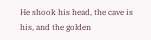He shook his head, the cave is his, and the golden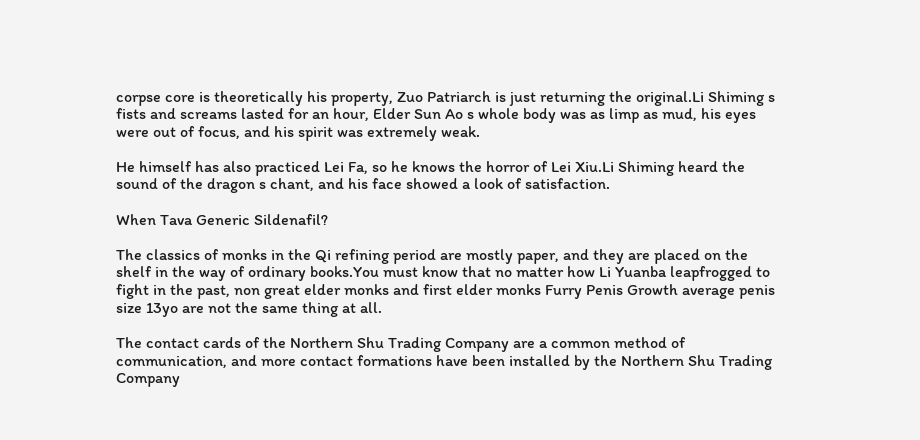corpse core is theoretically his property, Zuo Patriarch is just returning the original.Li Shiming s fists and screams lasted for an hour, Elder Sun Ao s whole body was as limp as mud, his eyes were out of focus, and his spirit was extremely weak.

He himself has also practiced Lei Fa, so he knows the horror of Lei Xiu.Li Shiming heard the sound of the dragon s chant, and his face showed a look of satisfaction.

When Tava Generic Sildenafil?

The classics of monks in the Qi refining period are mostly paper, and they are placed on the shelf in the way of ordinary books.You must know that no matter how Li Yuanba leapfrogged to fight in the past, non great elder monks and first elder monks Furry Penis Growth average penis size 13yo are not the same thing at all.

The contact cards of the Northern Shu Trading Company are a common method of communication, and more contact formations have been installed by the Northern Shu Trading Company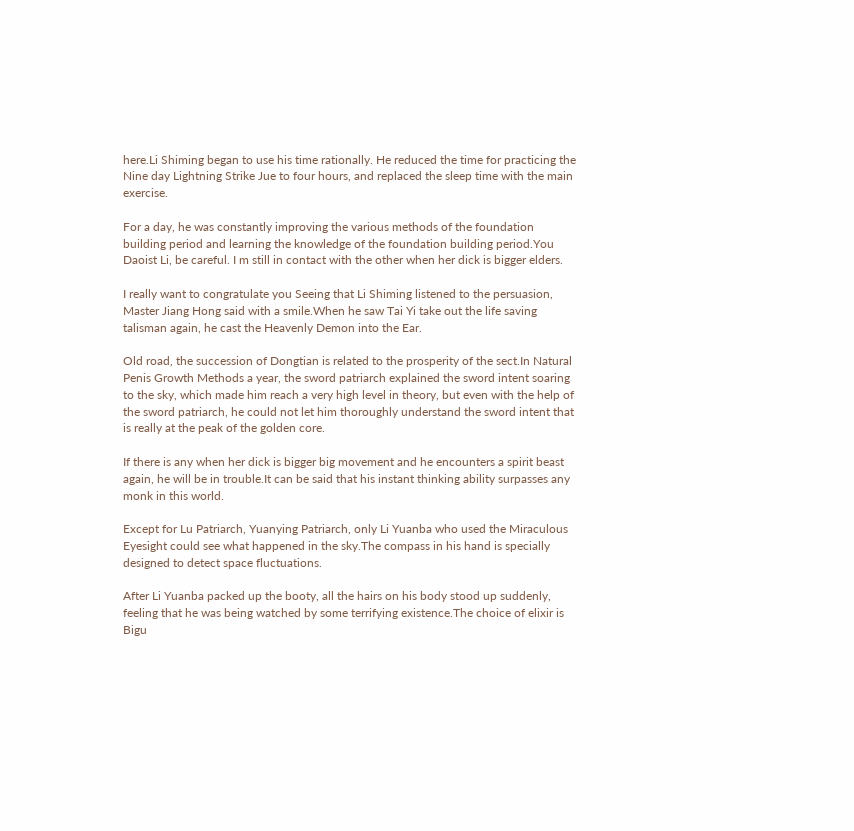here.Li Shiming began to use his time rationally. He reduced the time for practicing the Nine day Lightning Strike Jue to four hours, and replaced the sleep time with the main exercise.

For a day, he was constantly improving the various methods of the foundation building period and learning the knowledge of the foundation building period.You Daoist Li, be careful. I m still in contact with the other when her dick is bigger elders.

I really want to congratulate you Seeing that Li Shiming listened to the persuasion, Master Jiang Hong said with a smile.When he saw Tai Yi take out the life saving talisman again, he cast the Heavenly Demon into the Ear.

Old road, the succession of Dongtian is related to the prosperity of the sect.In Natural Penis Growth Methods a year, the sword patriarch explained the sword intent soaring to the sky, which made him reach a very high level in theory, but even with the help of the sword patriarch, he could not let him thoroughly understand the sword intent that is really at the peak of the golden core.

If there is any when her dick is bigger big movement and he encounters a spirit beast again, he will be in trouble.It can be said that his instant thinking ability surpasses any monk in this world.

Except for Lu Patriarch, Yuanying Patriarch, only Li Yuanba who used the Miraculous Eyesight could see what happened in the sky.The compass in his hand is specially designed to detect space fluctuations.

After Li Yuanba packed up the booty, all the hairs on his body stood up suddenly, feeling that he was being watched by some terrifying existence.The choice of elixir is Bigu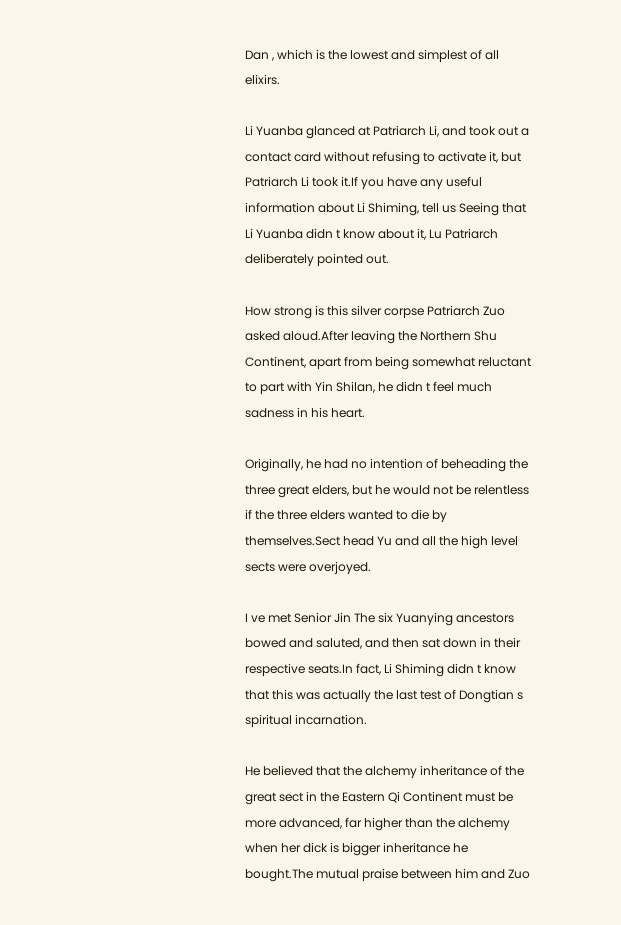Dan , which is the lowest and simplest of all elixirs.

Li Yuanba glanced at Patriarch Li, and took out a contact card without refusing to activate it, but Patriarch Li took it.If you have any useful information about Li Shiming, tell us Seeing that Li Yuanba didn t know about it, Lu Patriarch deliberately pointed out.

How strong is this silver corpse Patriarch Zuo asked aloud.After leaving the Northern Shu Continent, apart from being somewhat reluctant to part with Yin Shilan, he didn t feel much sadness in his heart.

Originally, he had no intention of beheading the three great elders, but he would not be relentless if the three elders wanted to die by themselves.Sect head Yu and all the high level sects were overjoyed.

I ve met Senior Jin The six Yuanying ancestors bowed and saluted, and then sat down in their respective seats.In fact, Li Shiming didn t know that this was actually the last test of Dongtian s spiritual incarnation.

He believed that the alchemy inheritance of the great sect in the Eastern Qi Continent must be more advanced, far higher than the alchemy when her dick is bigger inheritance he bought.The mutual praise between him and Zuo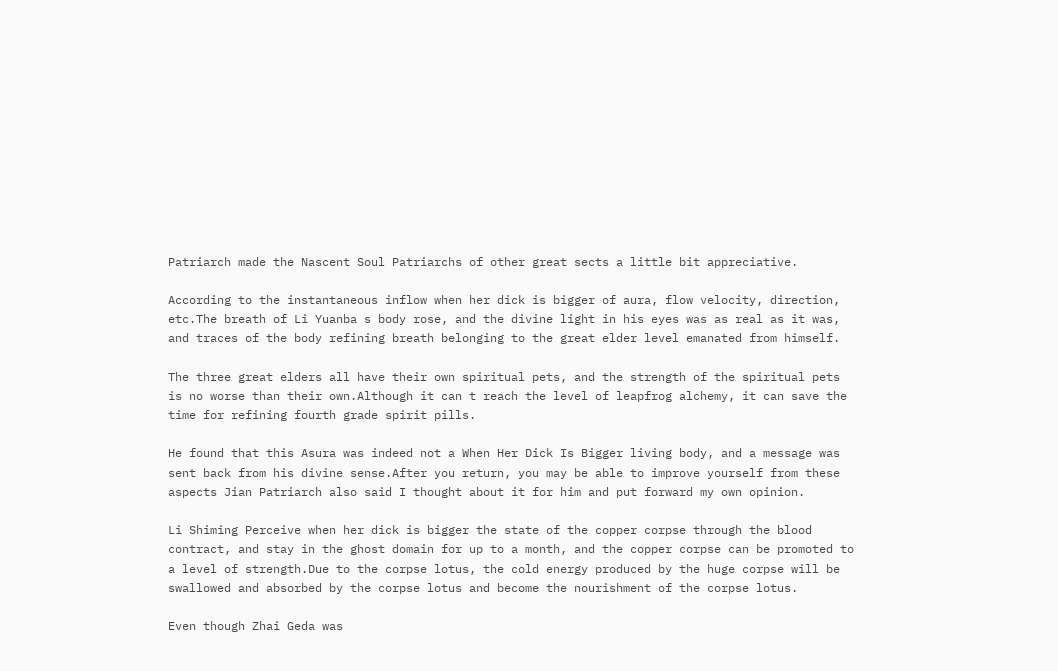Patriarch made the Nascent Soul Patriarchs of other great sects a little bit appreciative.

According to the instantaneous inflow when her dick is bigger of aura, flow velocity, direction, etc.The breath of Li Yuanba s body rose, and the divine light in his eyes was as real as it was, and traces of the body refining breath belonging to the great elder level emanated from himself.

The three great elders all have their own spiritual pets, and the strength of the spiritual pets is no worse than their own.Although it can t reach the level of leapfrog alchemy, it can save the time for refining fourth grade spirit pills.

He found that this Asura was indeed not a When Her Dick Is Bigger living body, and a message was sent back from his divine sense.After you return, you may be able to improve yourself from these aspects Jian Patriarch also said I thought about it for him and put forward my own opinion.

Li Shiming Perceive when her dick is bigger the state of the copper corpse through the blood contract, and stay in the ghost domain for up to a month, and the copper corpse can be promoted to a level of strength.Due to the corpse lotus, the cold energy produced by the huge corpse will be swallowed and absorbed by the corpse lotus and become the nourishment of the corpse lotus.

Even though Zhai Geda was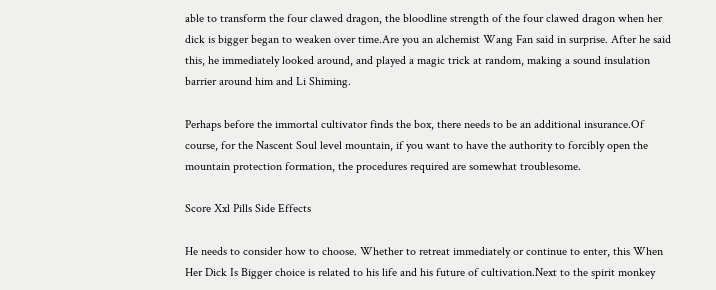able to transform the four clawed dragon, the bloodline strength of the four clawed dragon when her dick is bigger began to weaken over time.Are you an alchemist Wang Fan said in surprise. After he said this, he immediately looked around, and played a magic trick at random, making a sound insulation barrier around him and Li Shiming.

Perhaps before the immortal cultivator finds the box, there needs to be an additional insurance.Of course, for the Nascent Soul level mountain, if you want to have the authority to forcibly open the mountain protection formation, the procedures required are somewhat troublesome.

Score Xxl Pills Side Effects

He needs to consider how to choose. Whether to retreat immediately or continue to enter, this When Her Dick Is Bigger choice is related to his life and his future of cultivation.Next to the spirit monkey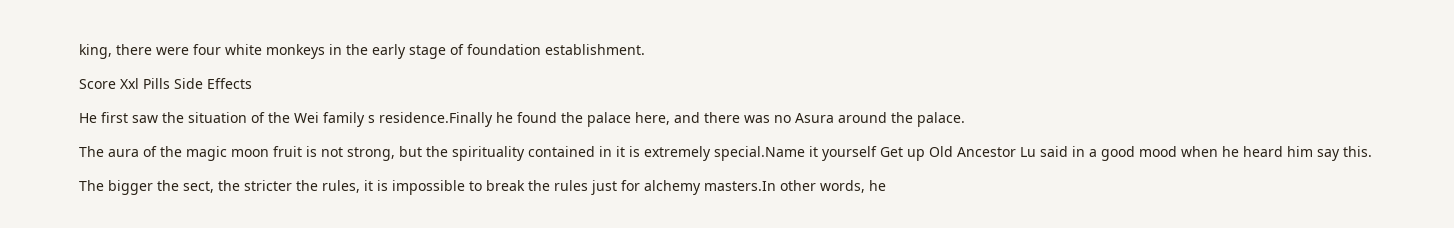king, there were four white monkeys in the early stage of foundation establishment.

Score Xxl Pills Side Effects

He first saw the situation of the Wei family s residence.Finally he found the palace here, and there was no Asura around the palace.

The aura of the magic moon fruit is not strong, but the spirituality contained in it is extremely special.Name it yourself Get up Old Ancestor Lu said in a good mood when he heard him say this.

The bigger the sect, the stricter the rules, it is impossible to break the rules just for alchemy masters.In other words, he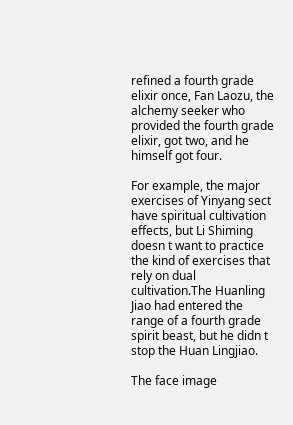refined a fourth grade elixir once, Fan Laozu, the alchemy seeker who provided the fourth grade elixir, got two, and he himself got four.

For example, the major exercises of Yinyang sect have spiritual cultivation effects, but Li Shiming doesn t want to practice the kind of exercises that rely on dual cultivation.The Huanling Jiao had entered the range of a fourth grade spirit beast, but he didn t stop the Huan Lingjiao.

The face image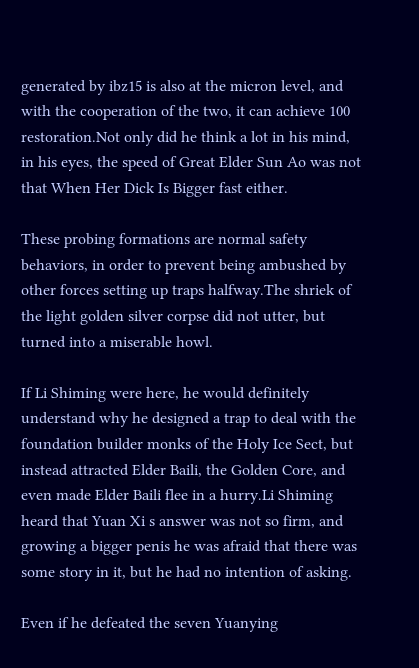generated by ibz15 is also at the micron level, and with the cooperation of the two, it can achieve 100 restoration.Not only did he think a lot in his mind, in his eyes, the speed of Great Elder Sun Ao was not that When Her Dick Is Bigger fast either.

These probing formations are normal safety behaviors, in order to prevent being ambushed by other forces setting up traps halfway.The shriek of the light golden silver corpse did not utter, but turned into a miserable howl.

If Li Shiming were here, he would definitely understand why he designed a trap to deal with the foundation builder monks of the Holy Ice Sect, but instead attracted Elder Baili, the Golden Core, and even made Elder Baili flee in a hurry.Li Shiming heard that Yuan Xi s answer was not so firm, and growing a bigger penis he was afraid that there was some story in it, but he had no intention of asking.

Even if he defeated the seven Yuanying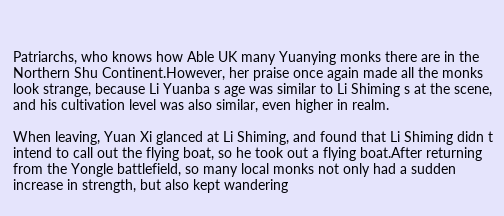Patriarchs, who knows how Able UK many Yuanying monks there are in the Northern Shu Continent.However, her praise once again made all the monks look strange, because Li Yuanba s age was similar to Li Shiming s at the scene, and his cultivation level was also similar, even higher in realm.

When leaving, Yuan Xi glanced at Li Shiming, and found that Li Shiming didn t intend to call out the flying boat, so he took out a flying boat.After returning from the Yongle battlefield, so many local monks not only had a sudden increase in strength, but also kept wandering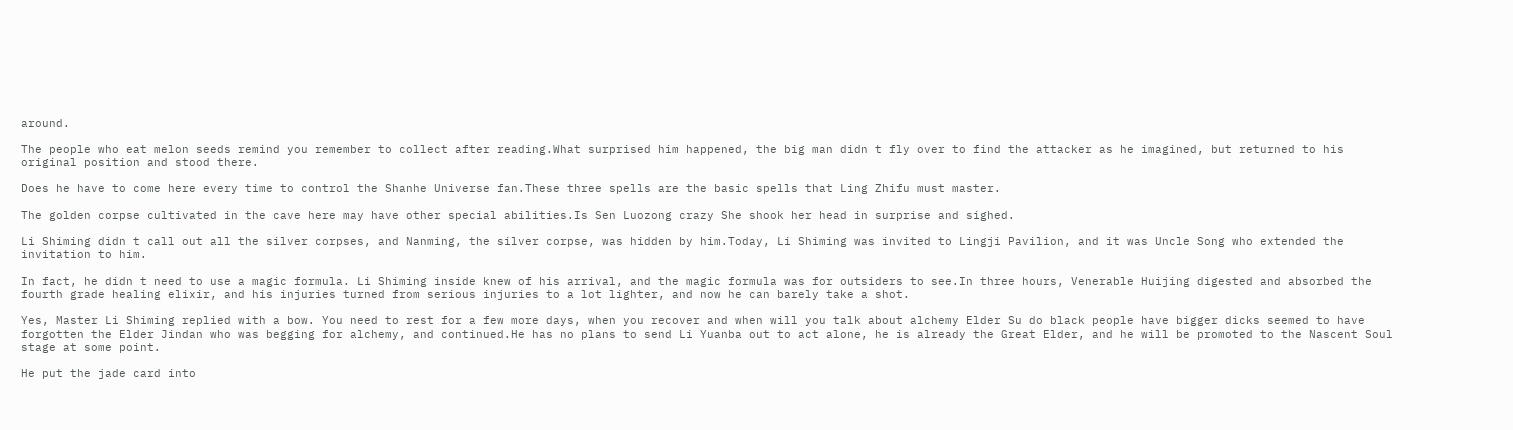around.

The people who eat melon seeds remind you remember to collect after reading.What surprised him happened, the big man didn t fly over to find the attacker as he imagined, but returned to his original position and stood there.

Does he have to come here every time to control the Shanhe Universe fan.These three spells are the basic spells that Ling Zhifu must master.

The golden corpse cultivated in the cave here may have other special abilities.Is Sen Luozong crazy She shook her head in surprise and sighed.

Li Shiming didn t call out all the silver corpses, and Nanming, the silver corpse, was hidden by him.Today, Li Shiming was invited to Lingji Pavilion, and it was Uncle Song who extended the invitation to him.

In fact, he didn t need to use a magic formula. Li Shiming inside knew of his arrival, and the magic formula was for outsiders to see.In three hours, Venerable Huijing digested and absorbed the fourth grade healing elixir, and his injuries turned from serious injuries to a lot lighter, and now he can barely take a shot.

Yes, Master Li Shiming replied with a bow. You need to rest for a few more days, when you recover and when will you talk about alchemy Elder Su do black people have bigger dicks seemed to have forgotten the Elder Jindan who was begging for alchemy, and continued.He has no plans to send Li Yuanba out to act alone, he is already the Great Elder, and he will be promoted to the Nascent Soul stage at some point.

He put the jade card into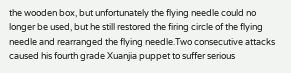the wooden box, but unfortunately the flying needle could no longer be used, but he still restored the firing circle of the flying needle and rearranged the flying needle.Two consecutive attacks caused his fourth grade Xuanjia puppet to suffer serious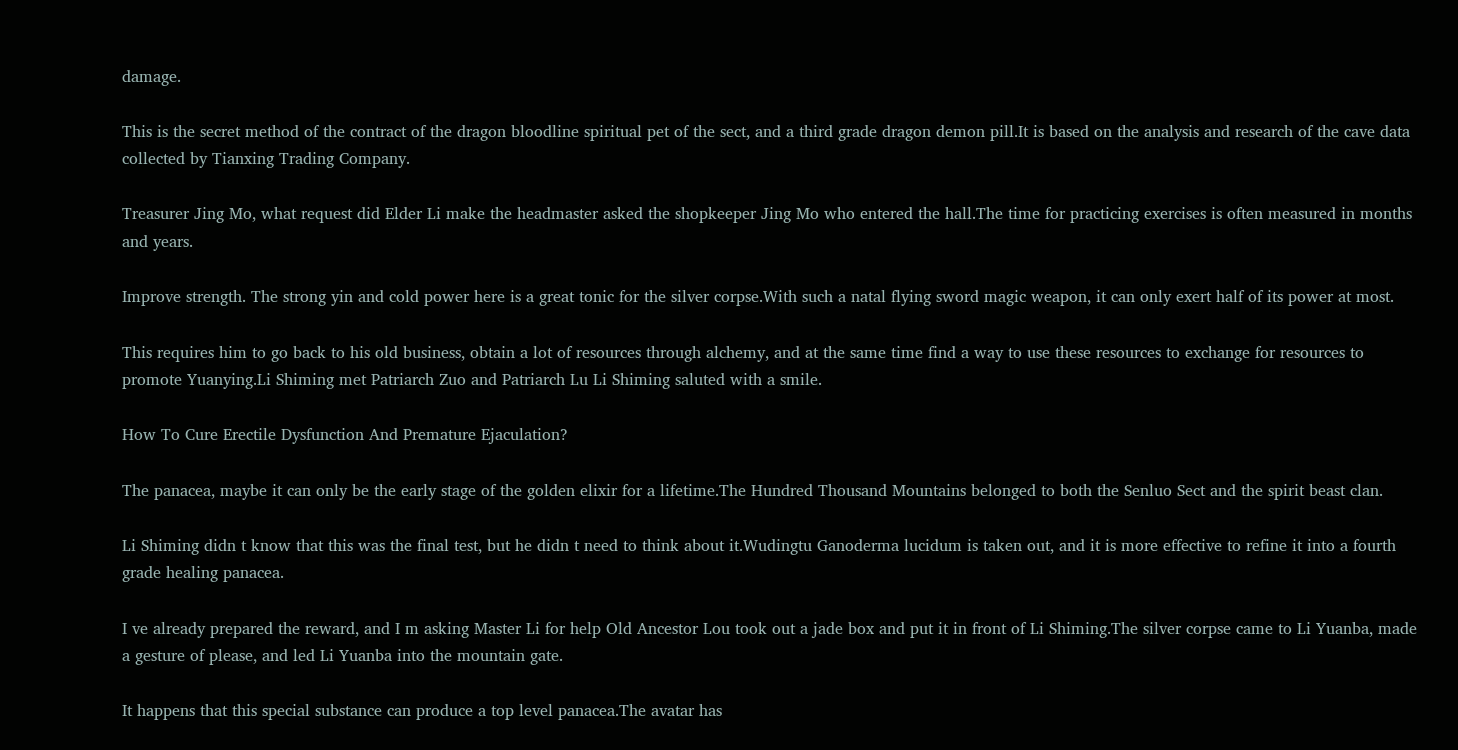damage.

This is the secret method of the contract of the dragon bloodline spiritual pet of the sect, and a third grade dragon demon pill.It is based on the analysis and research of the cave data collected by Tianxing Trading Company.

Treasurer Jing Mo, what request did Elder Li make the headmaster asked the shopkeeper Jing Mo who entered the hall.The time for practicing exercises is often measured in months and years.

Improve strength. The strong yin and cold power here is a great tonic for the silver corpse.With such a natal flying sword magic weapon, it can only exert half of its power at most.

This requires him to go back to his old business, obtain a lot of resources through alchemy, and at the same time find a way to use these resources to exchange for resources to promote Yuanying.Li Shiming met Patriarch Zuo and Patriarch Lu Li Shiming saluted with a smile.

How To Cure Erectile Dysfunction And Premature Ejaculation?

The panacea, maybe it can only be the early stage of the golden elixir for a lifetime.The Hundred Thousand Mountains belonged to both the Senluo Sect and the spirit beast clan.

Li Shiming didn t know that this was the final test, but he didn t need to think about it.Wudingtu Ganoderma lucidum is taken out, and it is more effective to refine it into a fourth grade healing panacea.

I ve already prepared the reward, and I m asking Master Li for help Old Ancestor Lou took out a jade box and put it in front of Li Shiming.The silver corpse came to Li Yuanba, made a gesture of please, and led Li Yuanba into the mountain gate.

It happens that this special substance can produce a top level panacea.The avatar has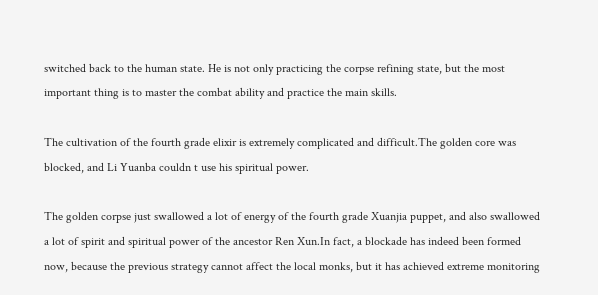switched back to the human state. He is not only practicing the corpse refining state, but the most important thing is to master the combat ability and practice the main skills.

The cultivation of the fourth grade elixir is extremely complicated and difficult.The golden core was blocked, and Li Yuanba couldn t use his spiritual power.

The golden corpse just swallowed a lot of energy of the fourth grade Xuanjia puppet, and also swallowed a lot of spirit and spiritual power of the ancestor Ren Xun.In fact, a blockade has indeed been formed now, because the previous strategy cannot affect the local monks, but it has achieved extreme monitoring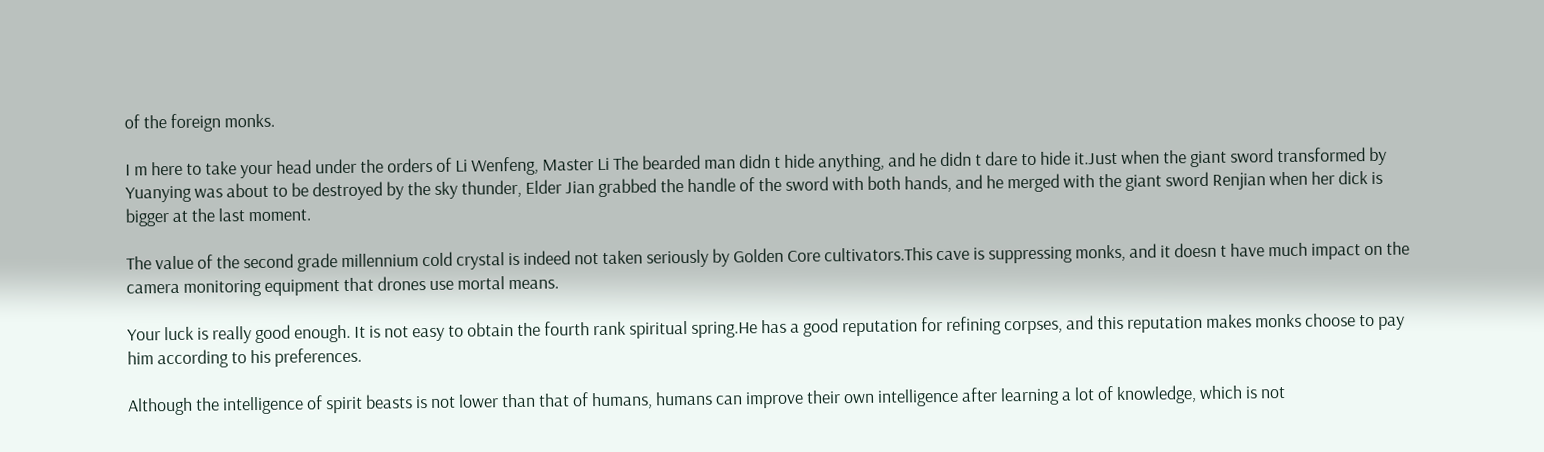of the foreign monks.

I m here to take your head under the orders of Li Wenfeng, Master Li The bearded man didn t hide anything, and he didn t dare to hide it.Just when the giant sword transformed by Yuanying was about to be destroyed by the sky thunder, Elder Jian grabbed the handle of the sword with both hands, and he merged with the giant sword Renjian when her dick is bigger at the last moment.

The value of the second grade millennium cold crystal is indeed not taken seriously by Golden Core cultivators.This cave is suppressing monks, and it doesn t have much impact on the camera monitoring equipment that drones use mortal means.

Your luck is really good enough. It is not easy to obtain the fourth rank spiritual spring.He has a good reputation for refining corpses, and this reputation makes monks choose to pay him according to his preferences.

Although the intelligence of spirit beasts is not lower than that of humans, humans can improve their own intelligence after learning a lot of knowledge, which is not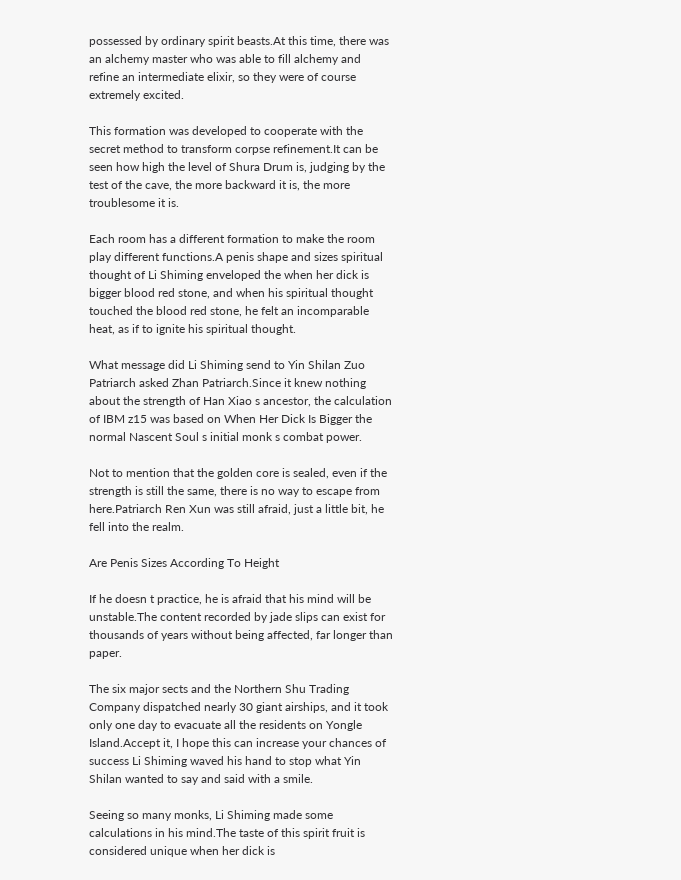possessed by ordinary spirit beasts.At this time, there was an alchemy master who was able to fill alchemy and refine an intermediate elixir, so they were of course extremely excited.

This formation was developed to cooperate with the secret method to transform corpse refinement.It can be seen how high the level of Shura Drum is, judging by the test of the cave, the more backward it is, the more troublesome it is.

Each room has a different formation to make the room play different functions.A penis shape and sizes spiritual thought of Li Shiming enveloped the when her dick is bigger blood red stone, and when his spiritual thought touched the blood red stone, he felt an incomparable heat, as if to ignite his spiritual thought.

What message did Li Shiming send to Yin Shilan Zuo Patriarch asked Zhan Patriarch.Since it knew nothing about the strength of Han Xiao s ancestor, the calculation of IBM z15 was based on When Her Dick Is Bigger the normal Nascent Soul s initial monk s combat power.

Not to mention that the golden core is sealed, even if the strength is still the same, there is no way to escape from here.Patriarch Ren Xun was still afraid, just a little bit, he fell into the realm.

Are Penis Sizes According To Height

If he doesn t practice, he is afraid that his mind will be unstable.The content recorded by jade slips can exist for thousands of years without being affected, far longer than paper.

The six major sects and the Northern Shu Trading Company dispatched nearly 30 giant airships, and it took only one day to evacuate all the residents on Yongle Island.Accept it, I hope this can increase your chances of success Li Shiming waved his hand to stop what Yin Shilan wanted to say and said with a smile.

Seeing so many monks, Li Shiming made some calculations in his mind.The taste of this spirit fruit is considered unique when her dick is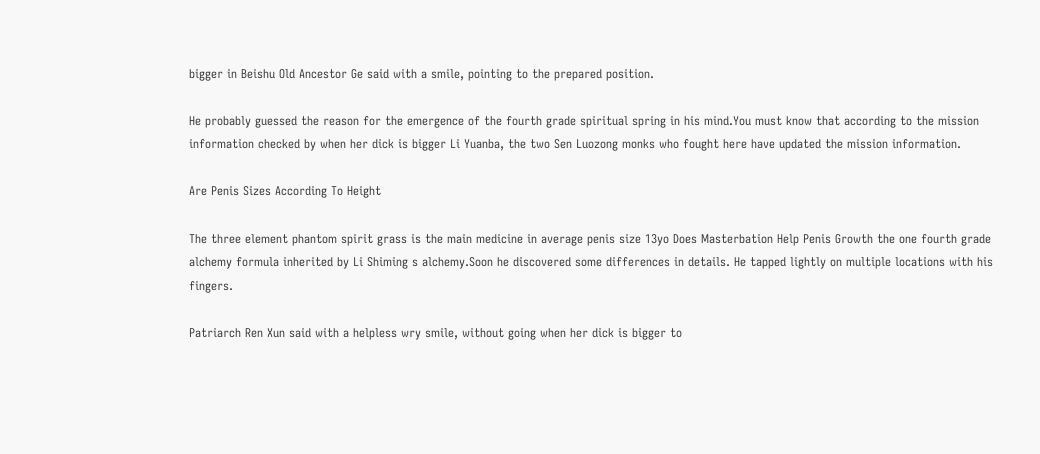bigger in Beishu Old Ancestor Ge said with a smile, pointing to the prepared position.

He probably guessed the reason for the emergence of the fourth grade spiritual spring in his mind.You must know that according to the mission information checked by when her dick is bigger Li Yuanba, the two Sen Luozong monks who fought here have updated the mission information.

Are Penis Sizes According To Height

The three element phantom spirit grass is the main medicine in average penis size 13yo Does Masterbation Help Penis Growth the one fourth grade alchemy formula inherited by Li Shiming s alchemy.Soon he discovered some differences in details. He tapped lightly on multiple locations with his fingers.

Patriarch Ren Xun said with a helpless wry smile, without going when her dick is bigger to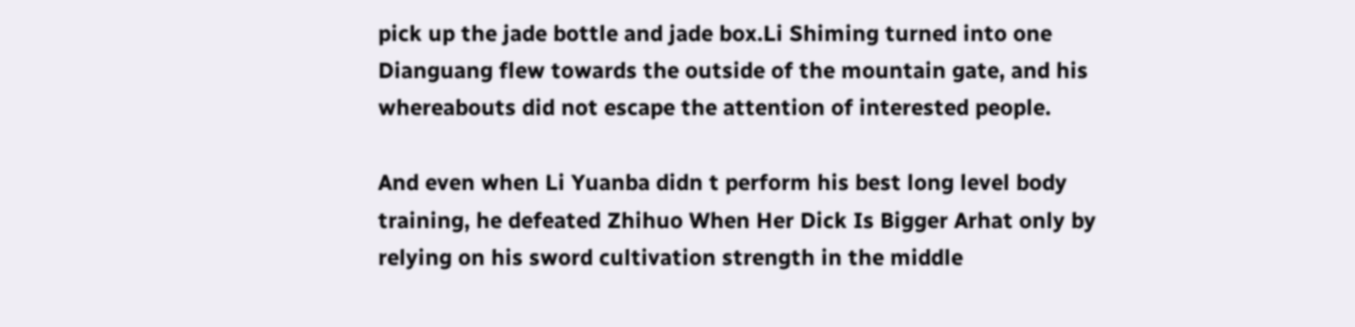pick up the jade bottle and jade box.Li Shiming turned into one Dianguang flew towards the outside of the mountain gate, and his whereabouts did not escape the attention of interested people.

And even when Li Yuanba didn t perform his best long level body training, he defeated Zhihuo When Her Dick Is Bigger Arhat only by relying on his sword cultivation strength in the middle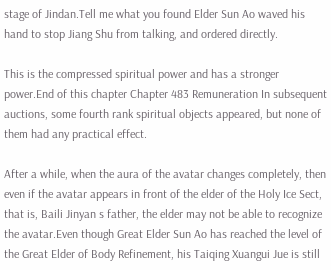stage of Jindan.Tell me what you found Elder Sun Ao waved his hand to stop Jiang Shu from talking, and ordered directly.

This is the compressed spiritual power and has a stronger power.End of this chapter Chapter 483 Remuneration In subsequent auctions, some fourth rank spiritual objects appeared, but none of them had any practical effect.

After a while, when the aura of the avatar changes completely, then even if the avatar appears in front of the elder of the Holy Ice Sect, that is, Baili Jinyan s father, the elder may not be able to recognize the avatar.Even though Great Elder Sun Ao has reached the level of the Great Elder of Body Refinement, his Taiqing Xuangui Jue is still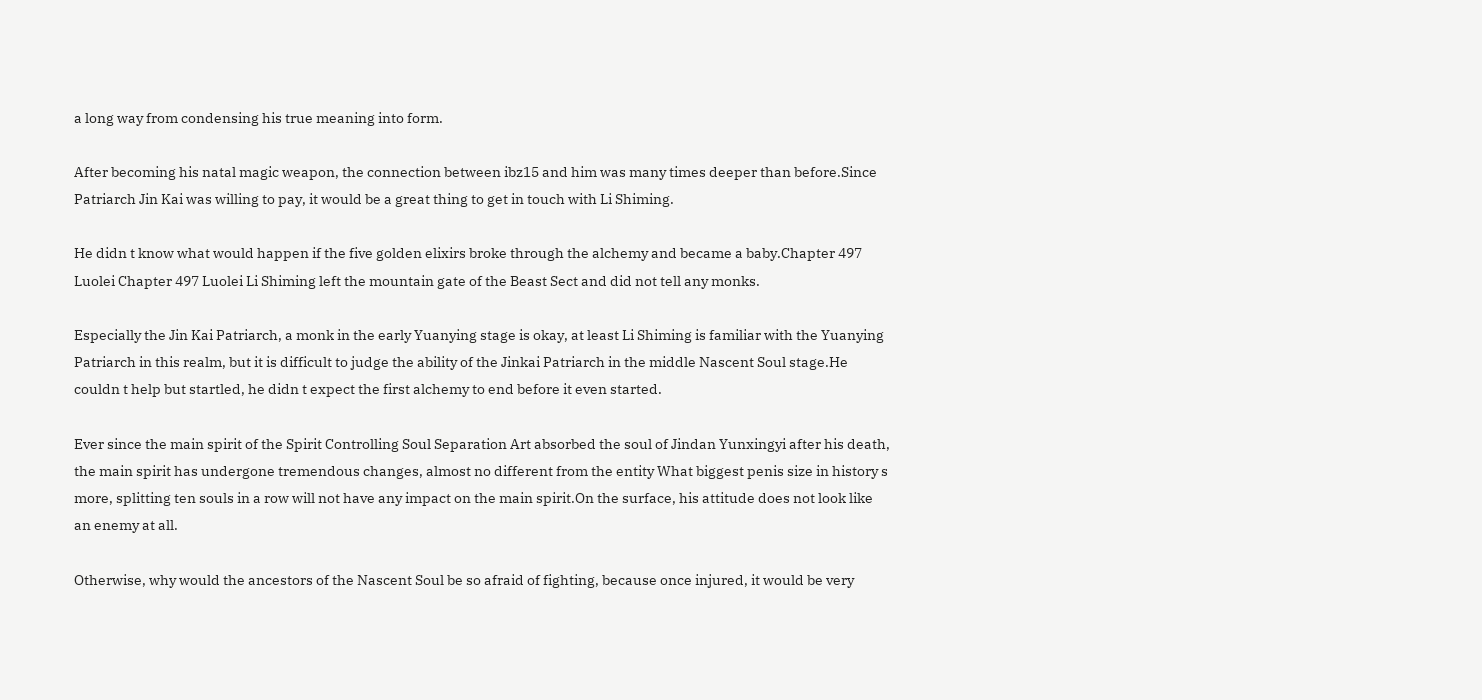a long way from condensing his true meaning into form.

After becoming his natal magic weapon, the connection between ibz15 and him was many times deeper than before.Since Patriarch Jin Kai was willing to pay, it would be a great thing to get in touch with Li Shiming.

He didn t know what would happen if the five golden elixirs broke through the alchemy and became a baby.Chapter 497 Luolei Chapter 497 Luolei Li Shiming left the mountain gate of the Beast Sect and did not tell any monks.

Especially the Jin Kai Patriarch, a monk in the early Yuanying stage is okay, at least Li Shiming is familiar with the Yuanying Patriarch in this realm, but it is difficult to judge the ability of the Jinkai Patriarch in the middle Nascent Soul stage.He couldn t help but startled, he didn t expect the first alchemy to end before it even started.

Ever since the main spirit of the Spirit Controlling Soul Separation Art absorbed the soul of Jindan Yunxingyi after his death, the main spirit has undergone tremendous changes, almost no different from the entity What biggest penis size in history s more, splitting ten souls in a row will not have any impact on the main spirit.On the surface, his attitude does not look like an enemy at all.

Otherwise, why would the ancestors of the Nascent Soul be so afraid of fighting, because once injured, it would be very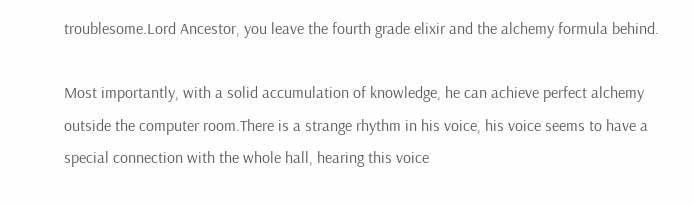troublesome.Lord Ancestor, you leave the fourth grade elixir and the alchemy formula behind.

Most importantly, with a solid accumulation of knowledge, he can achieve perfect alchemy outside the computer room.There is a strange rhythm in his voice, his voice seems to have a special connection with the whole hall, hearing this voice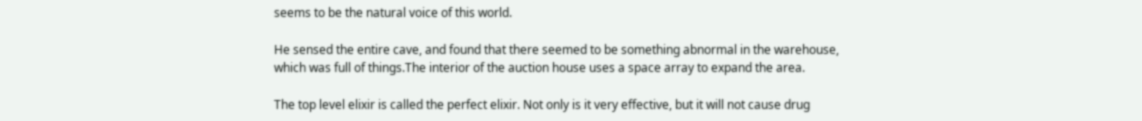seems to be the natural voice of this world.

He sensed the entire cave, and found that there seemed to be something abnormal in the warehouse, which was full of things.The interior of the auction house uses a space array to expand the area.

The top level elixir is called the perfect elixir. Not only is it very effective, but it will not cause drug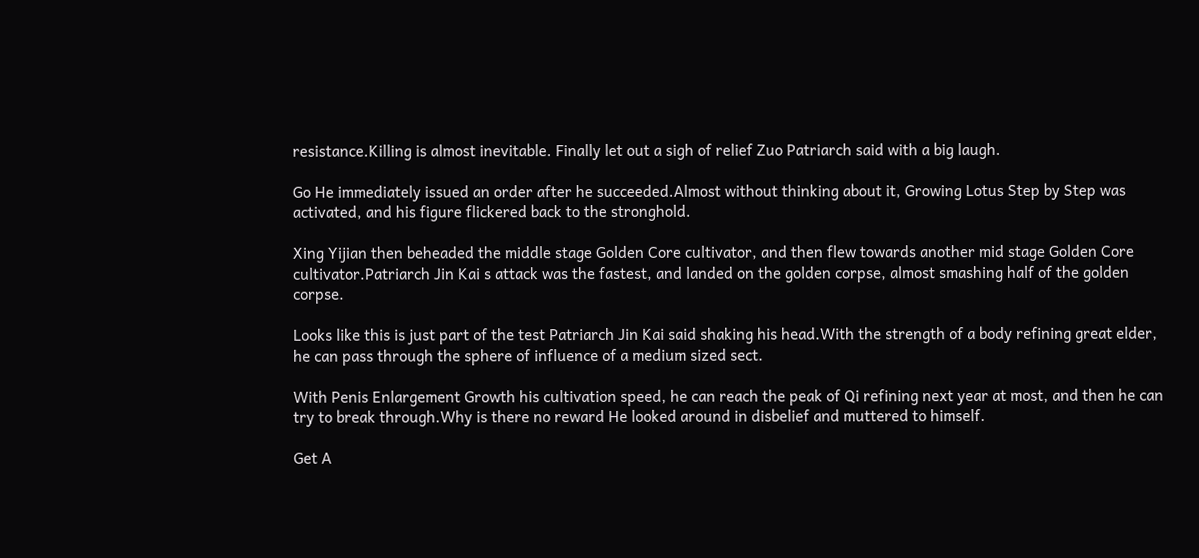resistance.Killing is almost inevitable. Finally let out a sigh of relief Zuo Patriarch said with a big laugh.

Go He immediately issued an order after he succeeded.Almost without thinking about it, Growing Lotus Step by Step was activated, and his figure flickered back to the stronghold.

Xing Yijian then beheaded the middle stage Golden Core cultivator, and then flew towards another mid stage Golden Core cultivator.Patriarch Jin Kai s attack was the fastest, and landed on the golden corpse, almost smashing half of the golden corpse.

Looks like this is just part of the test Patriarch Jin Kai said shaking his head.With the strength of a body refining great elder, he can pass through the sphere of influence of a medium sized sect.

With Penis Enlargement Growth his cultivation speed, he can reach the peak of Qi refining next year at most, and then he can try to break through.Why is there no reward He looked around in disbelief and muttered to himself.

Get A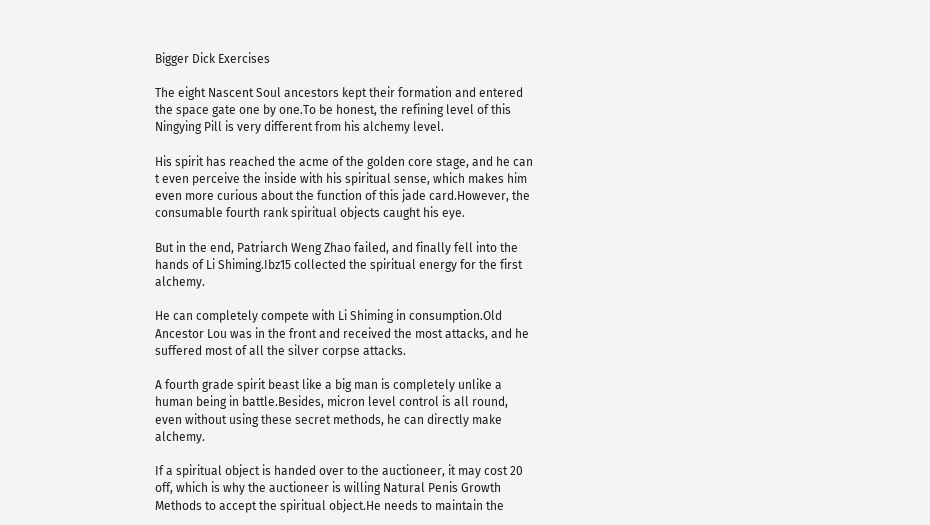Bigger Dick Exercises

The eight Nascent Soul ancestors kept their formation and entered the space gate one by one.To be honest, the refining level of this Ningying Pill is very different from his alchemy level.

His spirit has reached the acme of the golden core stage, and he can t even perceive the inside with his spiritual sense, which makes him even more curious about the function of this jade card.However, the consumable fourth rank spiritual objects caught his eye.

But in the end, Patriarch Weng Zhao failed, and finally fell into the hands of Li Shiming.Ibz15 collected the spiritual energy for the first alchemy.

He can completely compete with Li Shiming in consumption.Old Ancestor Lou was in the front and received the most attacks, and he suffered most of all the silver corpse attacks.

A fourth grade spirit beast like a big man is completely unlike a human being in battle.Besides, micron level control is all round, even without using these secret methods, he can directly make alchemy.

If a spiritual object is handed over to the auctioneer, it may cost 20 off, which is why the auctioneer is willing Natural Penis Growth Methods to accept the spiritual object.He needs to maintain the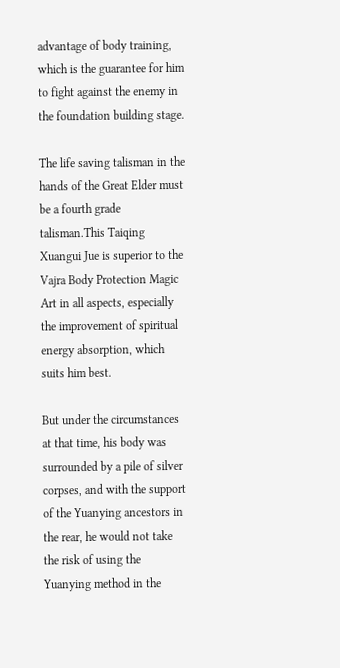advantage of body training, which is the guarantee for him to fight against the enemy in the foundation building stage.

The life saving talisman in the hands of the Great Elder must be a fourth grade talisman.This Taiqing Xuangui Jue is superior to the Vajra Body Protection Magic Art in all aspects, especially the improvement of spiritual energy absorption, which suits him best.

But under the circumstances at that time, his body was surrounded by a pile of silver corpses, and with the support of the Yuanying ancestors in the rear, he would not take the risk of using the Yuanying method in the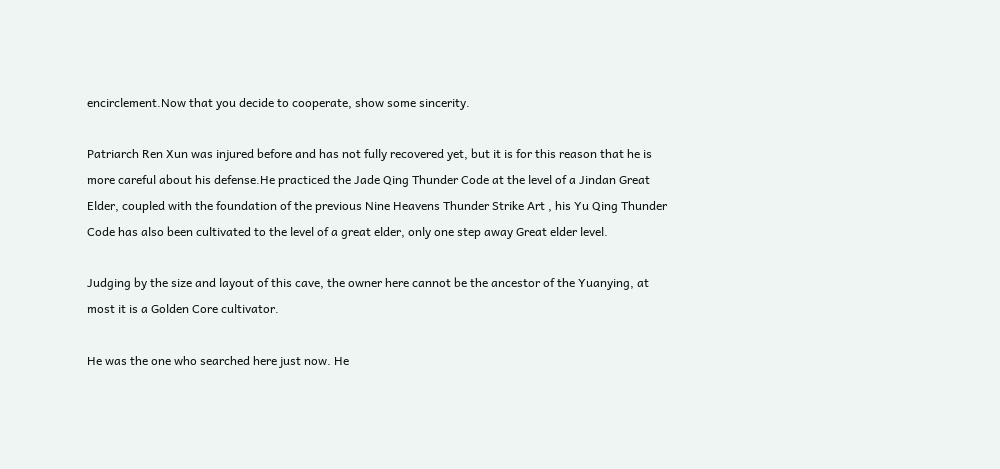encirclement.Now that you decide to cooperate, show some sincerity.

Patriarch Ren Xun was injured before and has not fully recovered yet, but it is for this reason that he is more careful about his defense.He practiced the Jade Qing Thunder Code at the level of a Jindan Great Elder, coupled with the foundation of the previous Nine Heavens Thunder Strike Art , his Yu Qing Thunder Code has also been cultivated to the level of a great elder, only one step away Great elder level.

Judging by the size and layout of this cave, the owner here cannot be the ancestor of the Yuanying, at most it is a Golden Core cultivator.

He was the one who searched here just now. He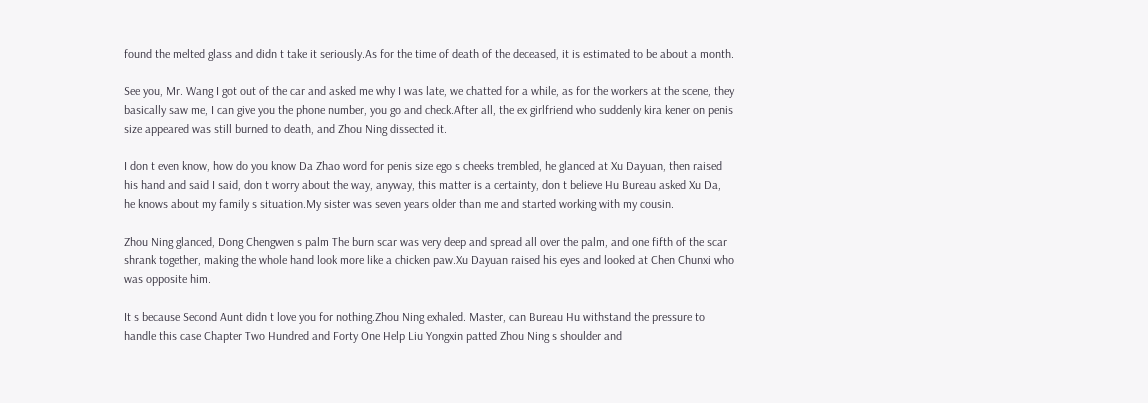found the melted glass and didn t take it seriously.As for the time of death of the deceased, it is estimated to be about a month.

See you, Mr. Wang I got out of the car and asked me why I was late, we chatted for a while, as for the workers at the scene, they basically saw me, I can give you the phone number, you go and check.After all, the ex girlfriend who suddenly kira kener on penis size appeared was still burned to death, and Zhou Ning dissected it.

I don t even know, how do you know Da Zhao word for penis size ego s cheeks trembled, he glanced at Xu Dayuan, then raised his hand and said I said, don t worry about the way, anyway, this matter is a certainty, don t believe Hu Bureau asked Xu Da, he knows about my family s situation.My sister was seven years older than me and started working with my cousin.

Zhou Ning glanced, Dong Chengwen s palm The burn scar was very deep and spread all over the palm, and one fifth of the scar shrank together, making the whole hand look more like a chicken paw.Xu Dayuan raised his eyes and looked at Chen Chunxi who was opposite him.

It s because Second Aunt didn t love you for nothing.Zhou Ning exhaled. Master, can Bureau Hu withstand the pressure to handle this case Chapter Two Hundred and Forty One Help Liu Yongxin patted Zhou Ning s shoulder and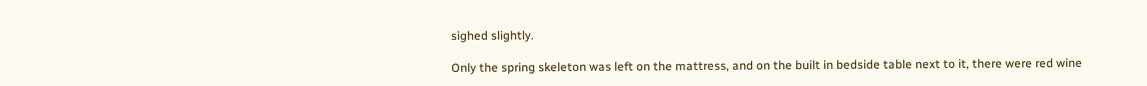sighed slightly.

Only the spring skeleton was left on the mattress, and on the built in bedside table next to it, there were red wine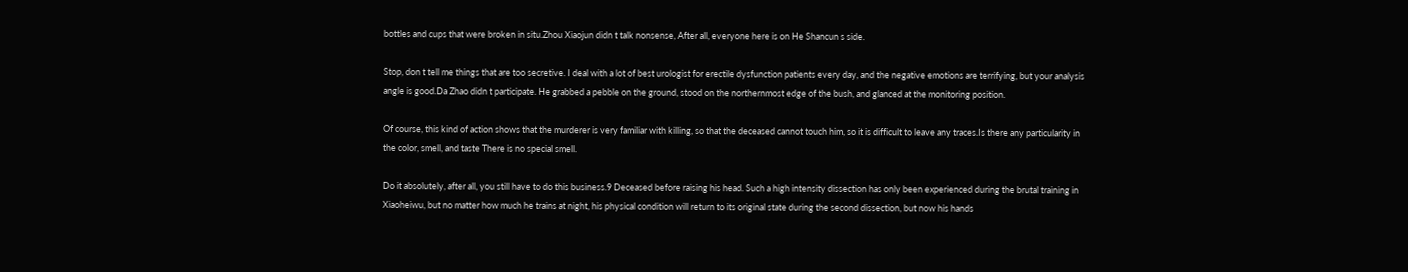bottles and cups that were broken in situ.Zhou Xiaojun didn t talk nonsense, After all, everyone here is on He Shancun s side.

Stop, don t tell me things that are too secretive. I deal with a lot of best urologist for erectile dysfunction patients every day, and the negative emotions are terrifying, but your analysis angle is good.Da Zhao didn t participate. He grabbed a pebble on the ground, stood on the northernmost edge of the bush, and glanced at the monitoring position.

Of course, this kind of action shows that the murderer is very familiar with killing, so that the deceased cannot touch him, so it is difficult to leave any traces.Is there any particularity in the color, smell, and taste There is no special smell.

Do it absolutely, after all, you still have to do this business.9 Deceased before raising his head. Such a high intensity dissection has only been experienced during the brutal training in Xiaoheiwu, but no matter how much he trains at night, his physical condition will return to its original state during the second dissection, but now his hands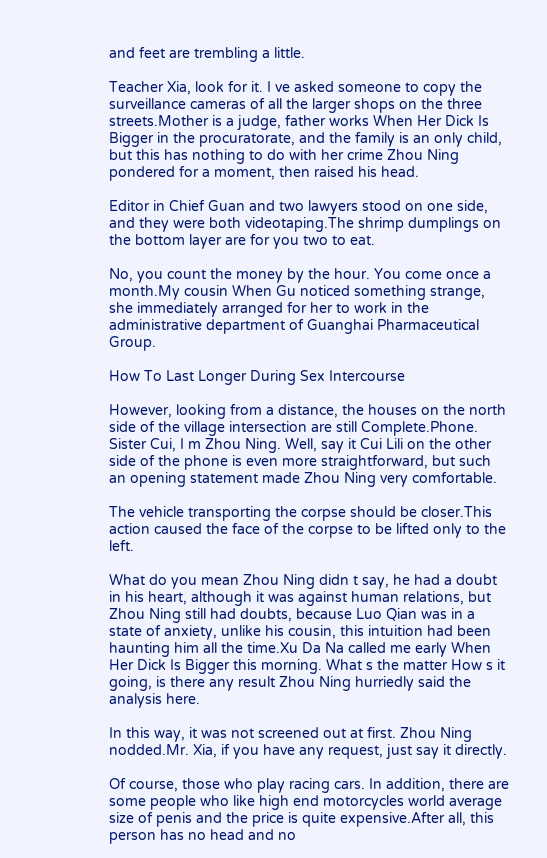and feet are trembling a little.

Teacher Xia, look for it. I ve asked someone to copy the surveillance cameras of all the larger shops on the three streets.Mother is a judge, father works When Her Dick Is Bigger in the procuratorate, and the family is an only child, but this has nothing to do with her crime Zhou Ning pondered for a moment, then raised his head.

Editor in Chief Guan and two lawyers stood on one side, and they were both videotaping.The shrimp dumplings on the bottom layer are for you two to eat.

No, you count the money by the hour. You come once a month.My cousin When Gu noticed something strange, she immediately arranged for her to work in the administrative department of Guanghai Pharmaceutical Group.

How To Last Longer During Sex Intercourse

However, looking from a distance, the houses on the north side of the village intersection are still Complete.Phone. Sister Cui, I m Zhou Ning. Well, say it Cui Lili on the other side of the phone is even more straightforward, but such an opening statement made Zhou Ning very comfortable.

The vehicle transporting the corpse should be closer.This action caused the face of the corpse to be lifted only to the left.

What do you mean Zhou Ning didn t say, he had a doubt in his heart, although it was against human relations, but Zhou Ning still had doubts, because Luo Qian was in a state of anxiety, unlike his cousin, this intuition had been haunting him all the time.Xu Da Na called me early When Her Dick Is Bigger this morning. What s the matter How s it going, is there any result Zhou Ning hurriedly said the analysis here.

In this way, it was not screened out at first. Zhou Ning nodded.Mr. Xia, if you have any request, just say it directly.

Of course, those who play racing cars. In addition, there are some people who like high end motorcycles world average size of penis and the price is quite expensive.After all, this person has no head and no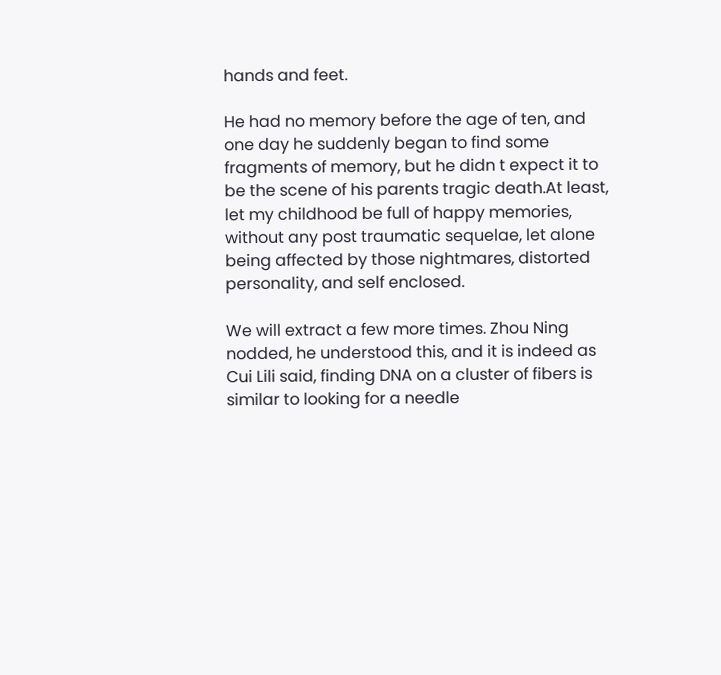hands and feet.

He had no memory before the age of ten, and one day he suddenly began to find some fragments of memory, but he didn t expect it to be the scene of his parents tragic death.At least, let my childhood be full of happy memories, without any post traumatic sequelae, let alone being affected by those nightmares, distorted personality, and self enclosed.

We will extract a few more times. Zhou Ning nodded, he understood this, and it is indeed as Cui Lili said, finding DNA on a cluster of fibers is similar to looking for a needle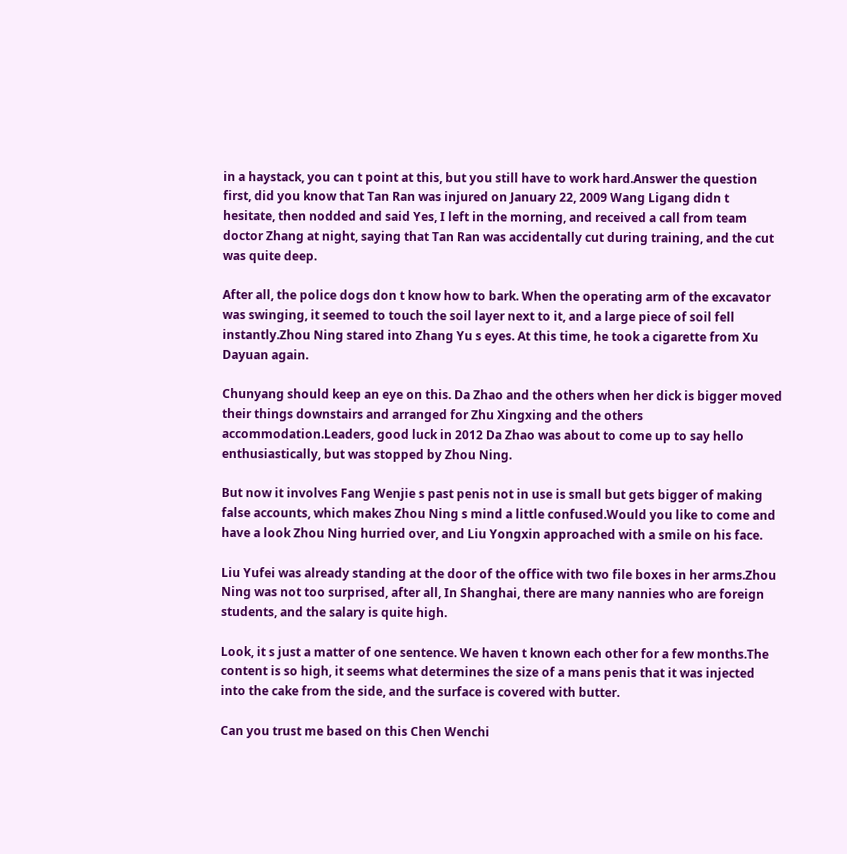in a haystack, you can t point at this, but you still have to work hard.Answer the question first, did you know that Tan Ran was injured on January 22, 2009 Wang Ligang didn t hesitate, then nodded and said Yes, I left in the morning, and received a call from team doctor Zhang at night, saying that Tan Ran was accidentally cut during training, and the cut was quite deep.

After all, the police dogs don t know how to bark. When the operating arm of the excavator was swinging, it seemed to touch the soil layer next to it, and a large piece of soil fell instantly.Zhou Ning stared into Zhang Yu s eyes. At this time, he took a cigarette from Xu Dayuan again.

Chunyang should keep an eye on this. Da Zhao and the others when her dick is bigger moved their things downstairs and arranged for Zhu Xingxing and the others accommodation.Leaders, good luck in 2012 Da Zhao was about to come up to say hello enthusiastically, but was stopped by Zhou Ning.

But now it involves Fang Wenjie s past penis not in use is small but gets bigger of making false accounts, which makes Zhou Ning s mind a little confused.Would you like to come and have a look Zhou Ning hurried over, and Liu Yongxin approached with a smile on his face.

Liu Yufei was already standing at the door of the office with two file boxes in her arms.Zhou Ning was not too surprised, after all, In Shanghai, there are many nannies who are foreign students, and the salary is quite high.

Look, it s just a matter of one sentence. We haven t known each other for a few months.The content is so high, it seems what determines the size of a mans penis that it was injected into the cake from the side, and the surface is covered with butter.

Can you trust me based on this Chen Wenchi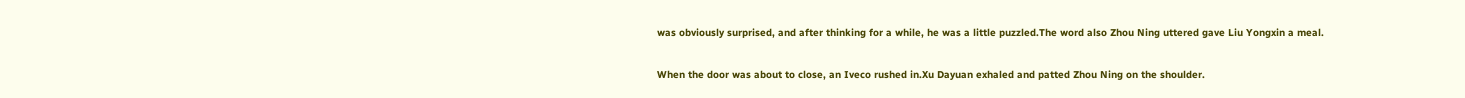was obviously surprised, and after thinking for a while, he was a little puzzled.The word also Zhou Ning uttered gave Liu Yongxin a meal.

When the door was about to close, an Iveco rushed in.Xu Dayuan exhaled and patted Zhou Ning on the shoulder.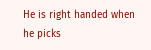He is right handed when he picks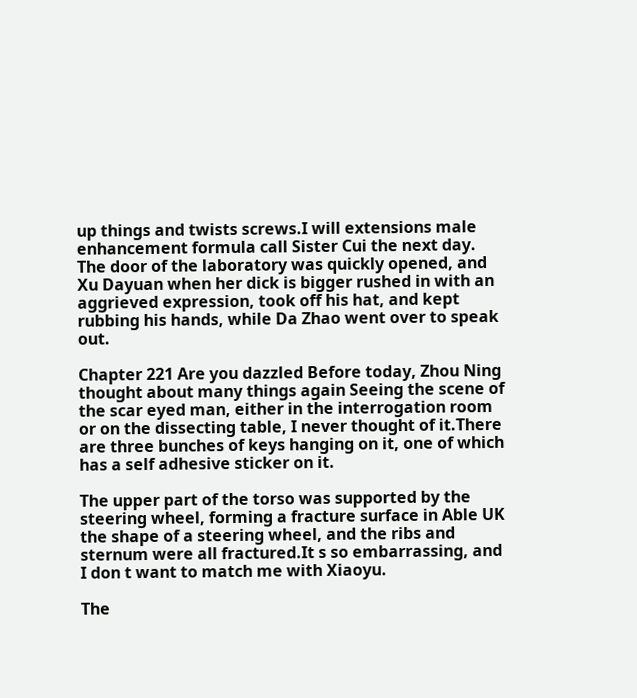up things and twists screws.I will extensions male enhancement formula call Sister Cui the next day. The door of the laboratory was quickly opened, and Xu Dayuan when her dick is bigger rushed in with an aggrieved expression, took off his hat, and kept rubbing his hands, while Da Zhao went over to speak out.

Chapter 221 Are you dazzled Before today, Zhou Ning thought about many things again Seeing the scene of the scar eyed man, either in the interrogation room or on the dissecting table, I never thought of it.There are three bunches of keys hanging on it, one of which has a self adhesive sticker on it.

The upper part of the torso was supported by the steering wheel, forming a fracture surface in Able UK the shape of a steering wheel, and the ribs and sternum were all fractured.It s so embarrassing, and I don t want to match me with Xiaoyu.

The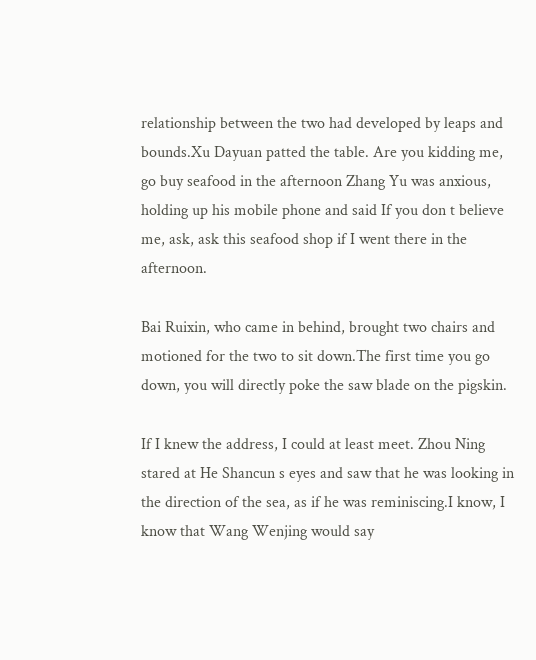relationship between the two had developed by leaps and bounds.Xu Dayuan patted the table. Are you kidding me, go buy seafood in the afternoon Zhang Yu was anxious, holding up his mobile phone and said If you don t believe me, ask, ask this seafood shop if I went there in the afternoon.

Bai Ruixin, who came in behind, brought two chairs and motioned for the two to sit down.The first time you go down, you will directly poke the saw blade on the pigskin.

If I knew the address, I could at least meet. Zhou Ning stared at He Shancun s eyes and saw that he was looking in the direction of the sea, as if he was reminiscing.I know, I know that Wang Wenjing would say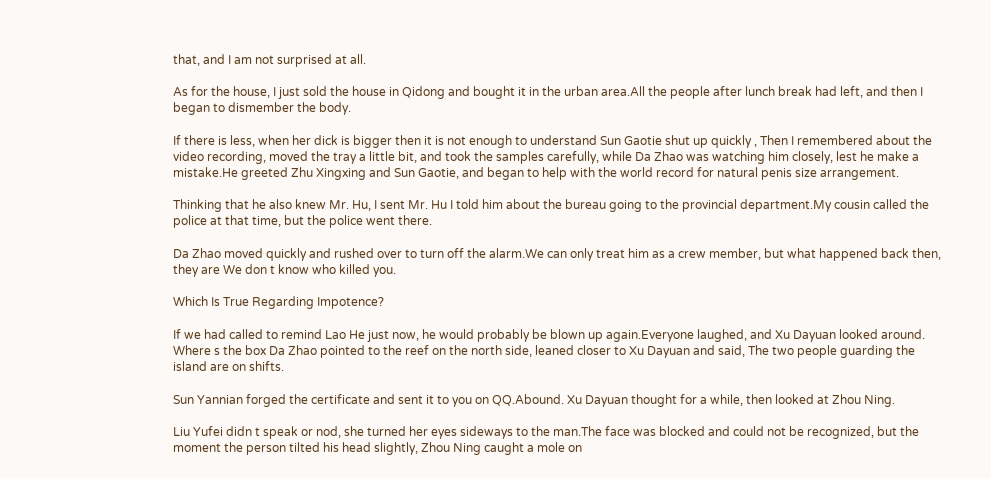that, and I am not surprised at all.

As for the house, I just sold the house in Qidong and bought it in the urban area.All the people after lunch break had left, and then I began to dismember the body.

If there is less, when her dick is bigger then it is not enough to understand Sun Gaotie shut up quickly , Then I remembered about the video recording, moved the tray a little bit, and took the samples carefully, while Da Zhao was watching him closely, lest he make a mistake.He greeted Zhu Xingxing and Sun Gaotie, and began to help with the world record for natural penis size arrangement.

Thinking that he also knew Mr. Hu, I sent Mr. Hu I told him about the bureau going to the provincial department.My cousin called the police at that time, but the police went there.

Da Zhao moved quickly and rushed over to turn off the alarm.We can only treat him as a crew member, but what happened back then, they are We don t know who killed you.

Which Is True Regarding Impotence?

If we had called to remind Lao He just now, he would probably be blown up again.Everyone laughed, and Xu Dayuan looked around. Where s the box Da Zhao pointed to the reef on the north side, leaned closer to Xu Dayuan and said, The two people guarding the island are on shifts.

Sun Yannian forged the certificate and sent it to you on QQ.Abound. Xu Dayuan thought for a while, then looked at Zhou Ning.

Liu Yufei didn t speak or nod, she turned her eyes sideways to the man.The face was blocked and could not be recognized, but the moment the person tilted his head slightly, Zhou Ning caught a mole on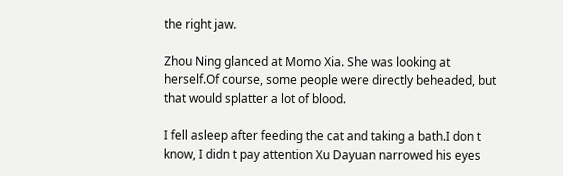the right jaw.

Zhou Ning glanced at Momo Xia. She was looking at herself.Of course, some people were directly beheaded, but that would splatter a lot of blood.

I fell asleep after feeding the cat and taking a bath.I don t know, I didn t pay attention Xu Dayuan narrowed his eyes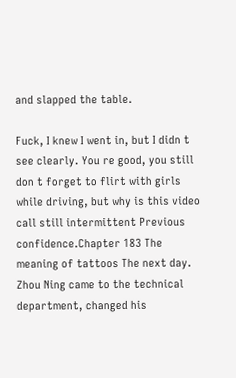and slapped the table.

Fuck, I knew I went in, but I didn t see clearly. You re good, you still don t forget to flirt with girls while driving, but why is this video call still intermittent Previous confidence.Chapter 183 The meaning of tattoos The next day. Zhou Ning came to the technical department, changed his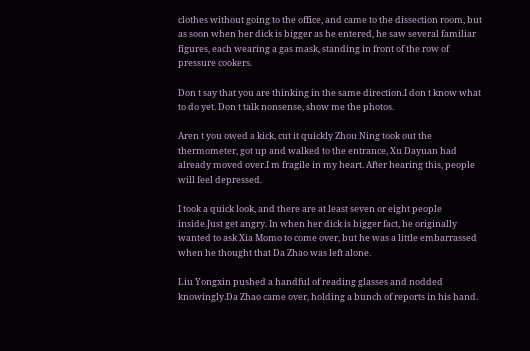clothes without going to the office, and came to the dissection room, but as soon when her dick is bigger as he entered, he saw several familiar figures, each wearing a gas mask, standing in front of the row of pressure cookers.

Don t say that you are thinking in the same direction.I don t know what to do yet. Don t talk nonsense, show me the photos.

Aren t you owed a kick, cut it quickly Zhou Ning took out the thermometer, got up and walked to the entrance, Xu Dayuan had already moved over.I m fragile in my heart. After hearing this, people will feel depressed.

I took a quick look, and there are at least seven or eight people inside.Just get angry. In when her dick is bigger fact, he originally wanted to ask Xia Momo to come over, but he was a little embarrassed when he thought that Da Zhao was left alone.

Liu Yongxin pushed a handful of reading glasses and nodded knowingly.Da Zhao came over, holding a bunch of reports in his hand.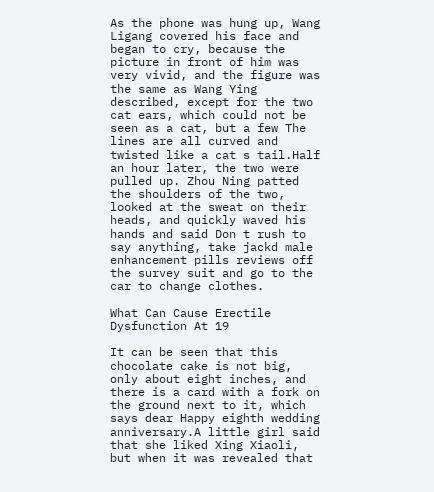As the phone was hung up, Wang Ligang covered his face and began to cry, because the picture in front of him was very vivid, and the figure was the same as Wang Ying described, except for the two cat ears, which could not be seen as a cat, but a few The lines are all curved and twisted like a cat s tail.Half an hour later, the two were pulled up. Zhou Ning patted the shoulders of the two, looked at the sweat on their heads, and quickly waved his hands and said Don t rush to say anything, take jackd male enhancement pills reviews off the survey suit and go to the car to change clothes.

What Can Cause Erectile Dysfunction At 19

It can be seen that this chocolate cake is not big, only about eight inches, and there is a card with a fork on the ground next to it, which says dear Happy eighth wedding anniversary.A little girl said that she liked Xing Xiaoli, but when it was revealed that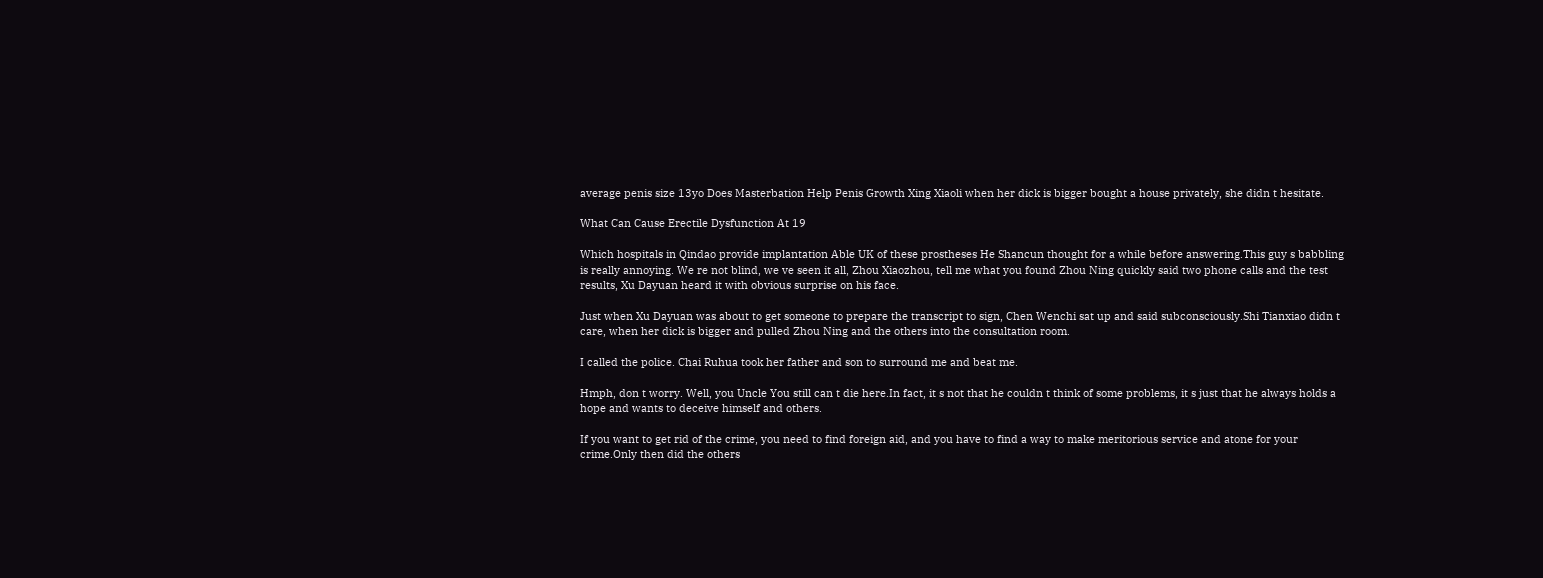average penis size 13yo Does Masterbation Help Penis Growth Xing Xiaoli when her dick is bigger bought a house privately, she didn t hesitate.

What Can Cause Erectile Dysfunction At 19

Which hospitals in Qindao provide implantation Able UK of these prostheses He Shancun thought for a while before answering.This guy s babbling is really annoying. We re not blind, we ve seen it all, Zhou Xiaozhou, tell me what you found Zhou Ning quickly said two phone calls and the test results, Xu Dayuan heard it with obvious surprise on his face.

Just when Xu Dayuan was about to get someone to prepare the transcript to sign, Chen Wenchi sat up and said subconsciously.Shi Tianxiao didn t care, when her dick is bigger and pulled Zhou Ning and the others into the consultation room.

I called the police. Chai Ruhua took her father and son to surround me and beat me.

Hmph, don t worry. Well, you Uncle You still can t die here.In fact, it s not that he couldn t think of some problems, it s just that he always holds a hope and wants to deceive himself and others.

If you want to get rid of the crime, you need to find foreign aid, and you have to find a way to make meritorious service and atone for your crime.Only then did the others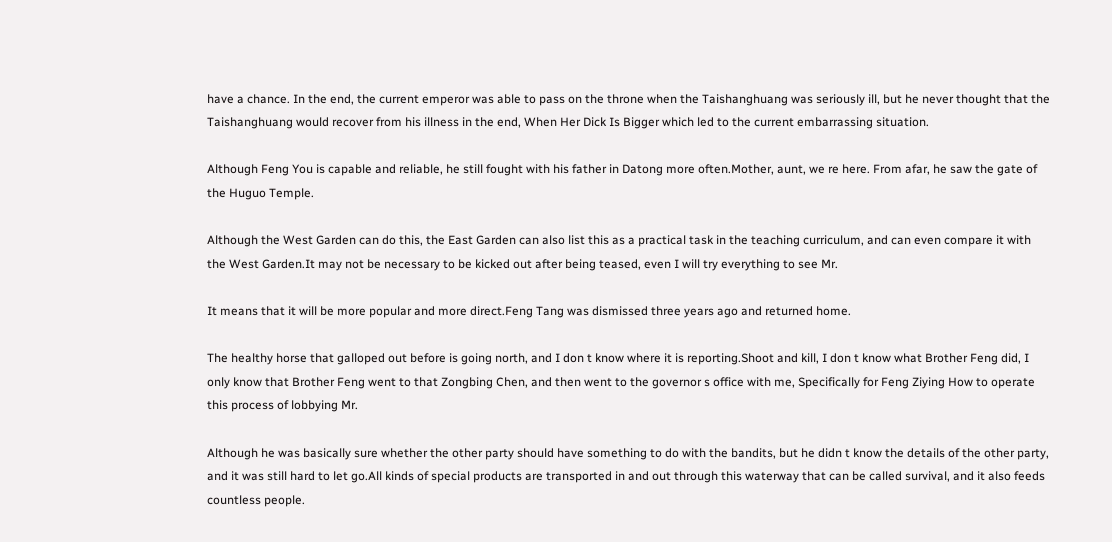have a chance. In the end, the current emperor was able to pass on the throne when the Taishanghuang was seriously ill, but he never thought that the Taishanghuang would recover from his illness in the end, When Her Dick Is Bigger which led to the current embarrassing situation.

Although Feng You is capable and reliable, he still fought with his father in Datong more often.Mother, aunt, we re here. From afar, he saw the gate of the Huguo Temple.

Although the West Garden can do this, the East Garden can also list this as a practical task in the teaching curriculum, and can even compare it with the West Garden.It may not be necessary to be kicked out after being teased, even I will try everything to see Mr.

It means that it will be more popular and more direct.Feng Tang was dismissed three years ago and returned home.

The healthy horse that galloped out before is going north, and I don t know where it is reporting.Shoot and kill, I don t know what Brother Feng did, I only know that Brother Feng went to that Zongbing Chen, and then went to the governor s office with me, Specifically for Feng Ziying How to operate this process of lobbying Mr.

Although he was basically sure whether the other party should have something to do with the bandits, but he didn t know the details of the other party, and it was still hard to let go.All kinds of special products are transported in and out through this waterway that can be called survival, and it also feeds countless people.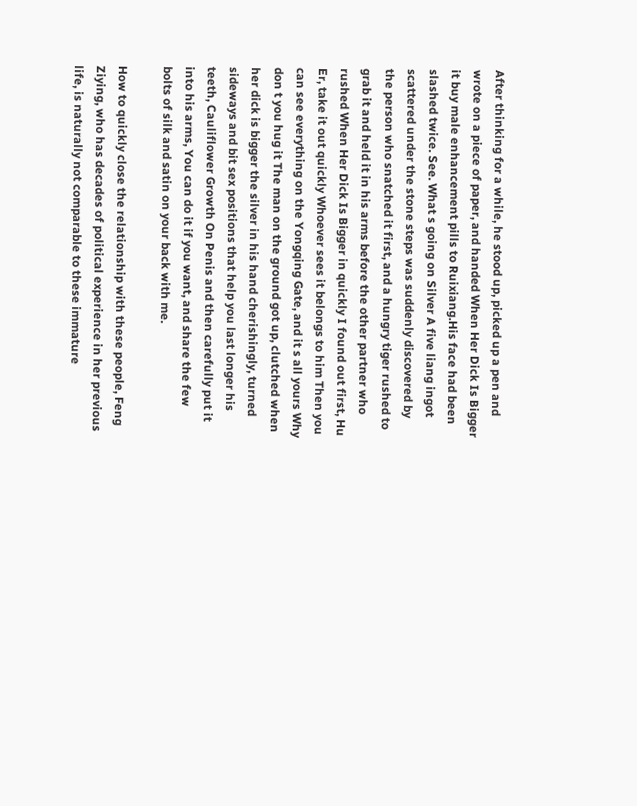After thinking for a while, he stood up, picked up a pen and wrote on a piece of paper, and handed When Her Dick Is Bigger it buy male enhancement pills to Ruixiang.His face had been slashed twice. See. What s going on Silver A five liang ingot scattered under the stone steps was suddenly discovered by the person who snatched it first, and a hungry tiger rushed to grab it and held it in his arms before the other partner who rushed When Her Dick Is Bigger in quickly I found out first, Hu Er, take it out quickly Whoever sees it belongs to him Then you can see everything on the Yongqing Gate, and it s all yours Why don t you hug it The man on the ground got up, clutched when her dick is bigger the silver in his hand cherishingly, turned sideways and bit sex positions that help you last longer his teeth, Cauliflower Growth On Penis and then carefully put it into his arms, You can do it if you want, and share the few bolts of silk and satin on your back with me.

How to quickly close the relationship with these people, Feng Ziying, who has decades of political experience in her previous life, is naturally not comparable to these immature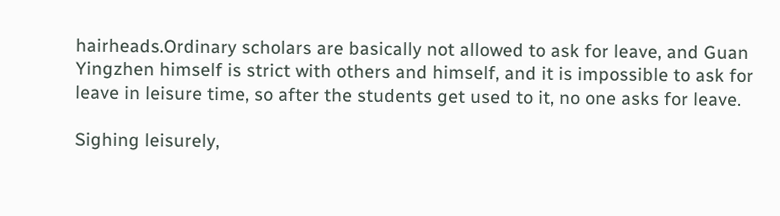hairheads.Ordinary scholars are basically not allowed to ask for leave, and Guan Yingzhen himself is strict with others and himself, and it is impossible to ask for leave in leisure time, so after the students get used to it, no one asks for leave.

Sighing leisurely,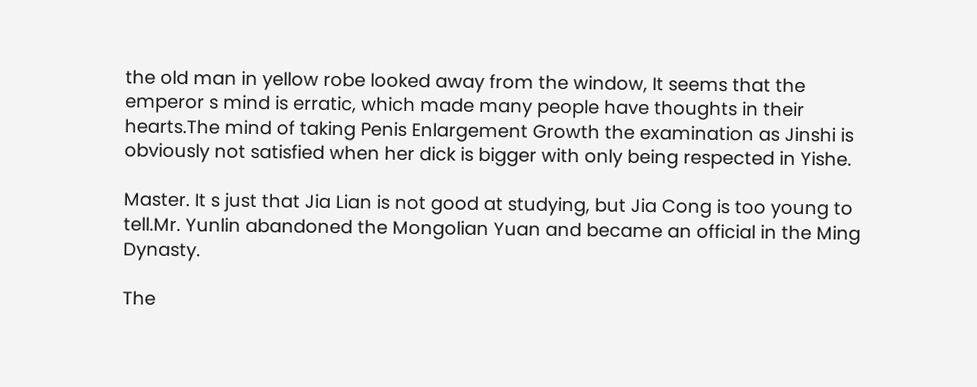the old man in yellow robe looked away from the window, It seems that the emperor s mind is erratic, which made many people have thoughts in their hearts.The mind of taking Penis Enlargement Growth the examination as Jinshi is obviously not satisfied when her dick is bigger with only being respected in Yishe.

Master. It s just that Jia Lian is not good at studying, but Jia Cong is too young to tell.Mr. Yunlin abandoned the Mongolian Yuan and became an official in the Ming Dynasty.

The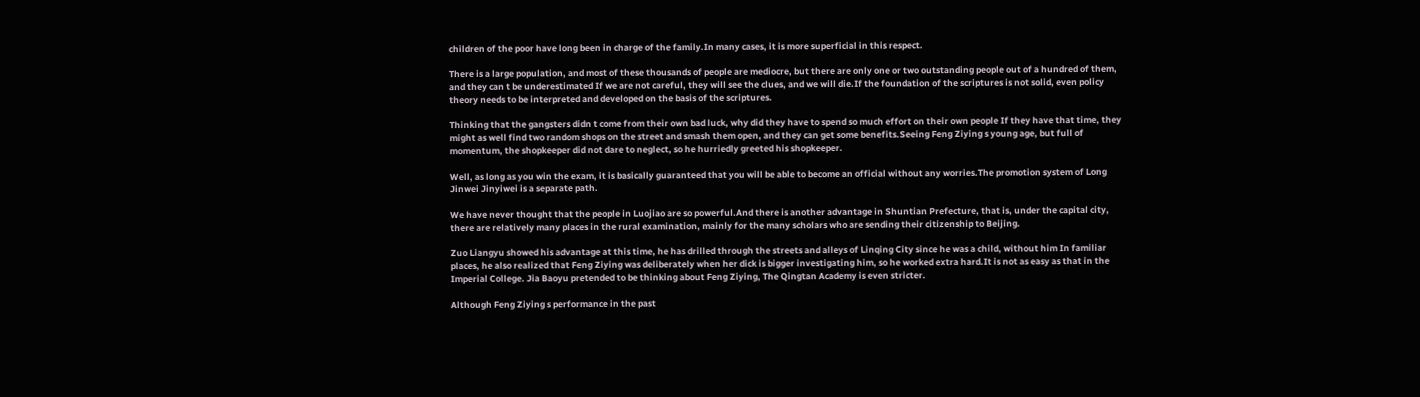children of the poor have long been in charge of the family.In many cases, it is more superficial in this respect.

There is a large population, and most of these thousands of people are mediocre, but there are only one or two outstanding people out of a hundred of them, and they can t be underestimated If we are not careful, they will see the clues, and we will die.If the foundation of the scriptures is not solid, even policy theory needs to be interpreted and developed on the basis of the scriptures.

Thinking that the gangsters didn t come from their own bad luck, why did they have to spend so much effort on their own people If they have that time, they might as well find two random shops on the street and smash them open, and they can get some benefits.Seeing Feng Ziying s young age, but full of momentum, the shopkeeper did not dare to neglect, so he hurriedly greeted his shopkeeper.

Well, as long as you win the exam, it is basically guaranteed that you will be able to become an official without any worries.The promotion system of Long Jinwei Jinyiwei is a separate path.

We have never thought that the people in Luojiao are so powerful.And there is another advantage in Shuntian Prefecture, that is, under the capital city, there are relatively many places in the rural examination, mainly for the many scholars who are sending their citizenship to Beijing.

Zuo Liangyu showed his advantage at this time, he has drilled through the streets and alleys of Linqing City since he was a child, without him In familiar places, he also realized that Feng Ziying was deliberately when her dick is bigger investigating him, so he worked extra hard.It is not as easy as that in the Imperial College. Jia Baoyu pretended to be thinking about Feng Ziying, The Qingtan Academy is even stricter.

Although Feng Ziying s performance in the past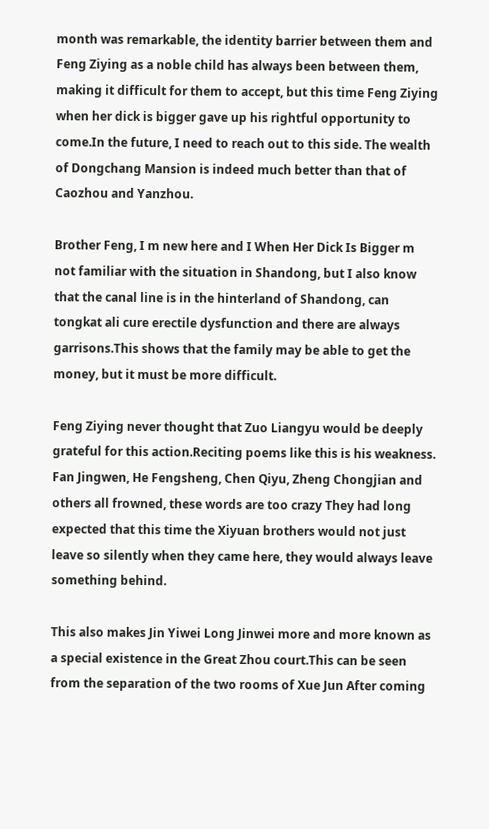month was remarkable, the identity barrier between them and Feng Ziying as a noble child has always been between them, making it difficult for them to accept, but this time Feng Ziying when her dick is bigger gave up his rightful opportunity to come.In the future, I need to reach out to this side. The wealth of Dongchang Mansion is indeed much better than that of Caozhou and Yanzhou.

Brother Feng, I m new here and I When Her Dick Is Bigger m not familiar with the situation in Shandong, but I also know that the canal line is in the hinterland of Shandong, can tongkat ali cure erectile dysfunction and there are always garrisons.This shows that the family may be able to get the money, but it must be more difficult.

Feng Ziying never thought that Zuo Liangyu would be deeply grateful for this action.Reciting poems like this is his weakness. Fan Jingwen, He Fengsheng, Chen Qiyu, Zheng Chongjian and others all frowned, these words are too crazy They had long expected that this time the Xiyuan brothers would not just leave so silently when they came here, they would always leave something behind.

This also makes Jin Yiwei Long Jinwei more and more known as a special existence in the Great Zhou court.This can be seen from the separation of the two rooms of Xue Jun After coming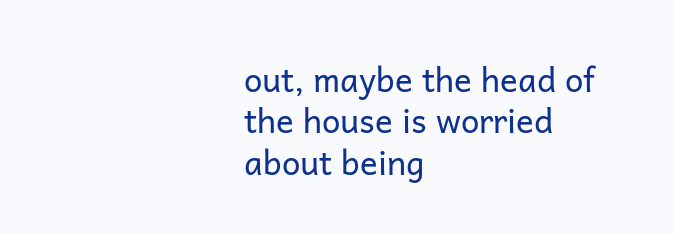out, maybe the head of the house is worried about being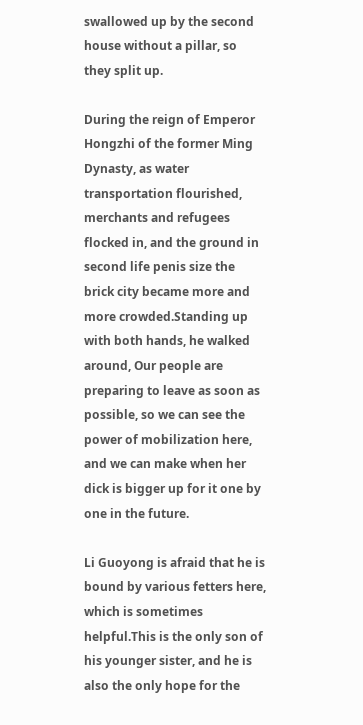swallowed up by the second house without a pillar, so they split up.

During the reign of Emperor Hongzhi of the former Ming Dynasty, as water transportation flourished, merchants and refugees flocked in, and the ground in second life penis size the brick city became more and more crowded.Standing up with both hands, he walked around, Our people are preparing to leave as soon as possible, so we can see the power of mobilization here, and we can make when her dick is bigger up for it one by one in the future.

Li Guoyong is afraid that he is bound by various fetters here, which is sometimes helpful.This is the only son of his younger sister, and he is also the only hope for the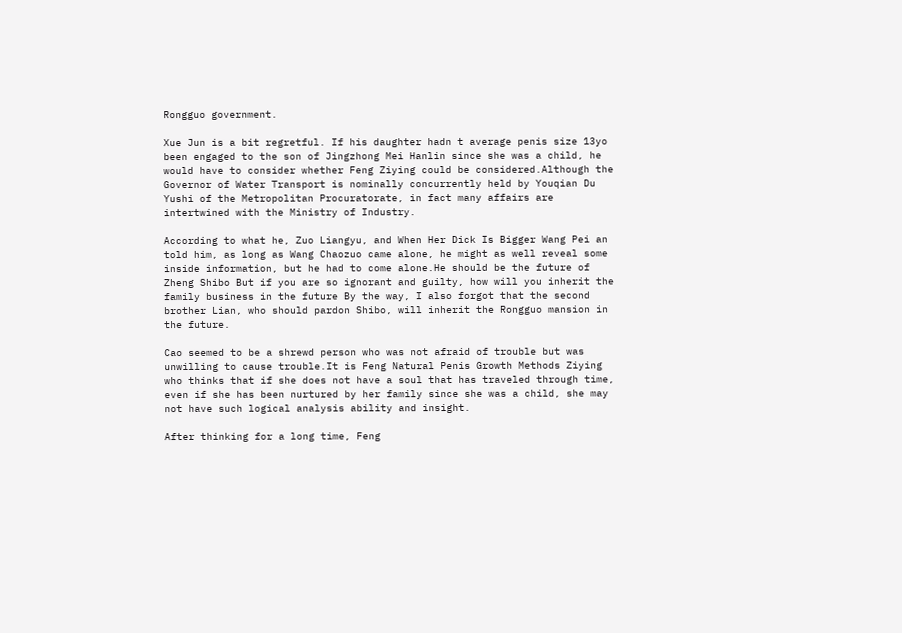Rongguo government.

Xue Jun is a bit regretful. If his daughter hadn t average penis size 13yo been engaged to the son of Jingzhong Mei Hanlin since she was a child, he would have to consider whether Feng Ziying could be considered.Although the Governor of Water Transport is nominally concurrently held by Youqian Du Yushi of the Metropolitan Procuratorate, in fact many affairs are intertwined with the Ministry of Industry.

According to what he, Zuo Liangyu, and When Her Dick Is Bigger Wang Pei an told him, as long as Wang Chaozuo came alone, he might as well reveal some inside information, but he had to come alone.He should be the future of Zheng Shibo But if you are so ignorant and guilty, how will you inherit the family business in the future By the way, I also forgot that the second brother Lian, who should pardon Shibo, will inherit the Rongguo mansion in the future.

Cao seemed to be a shrewd person who was not afraid of trouble but was unwilling to cause trouble.It is Feng Natural Penis Growth Methods Ziying who thinks that if she does not have a soul that has traveled through time, even if she has been nurtured by her family since she was a child, she may not have such logical analysis ability and insight.

After thinking for a long time, Feng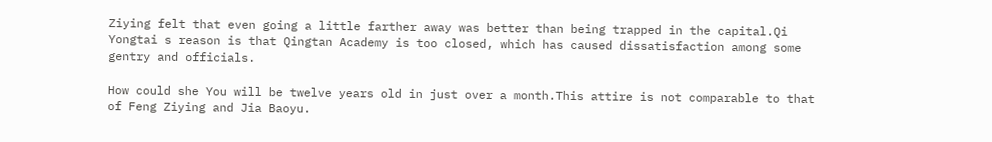Ziying felt that even going a little farther away was better than being trapped in the capital.Qi Yongtai s reason is that Qingtan Academy is too closed, which has caused dissatisfaction among some gentry and officials.

How could she You will be twelve years old in just over a month.This attire is not comparable to that of Feng Ziying and Jia Baoyu.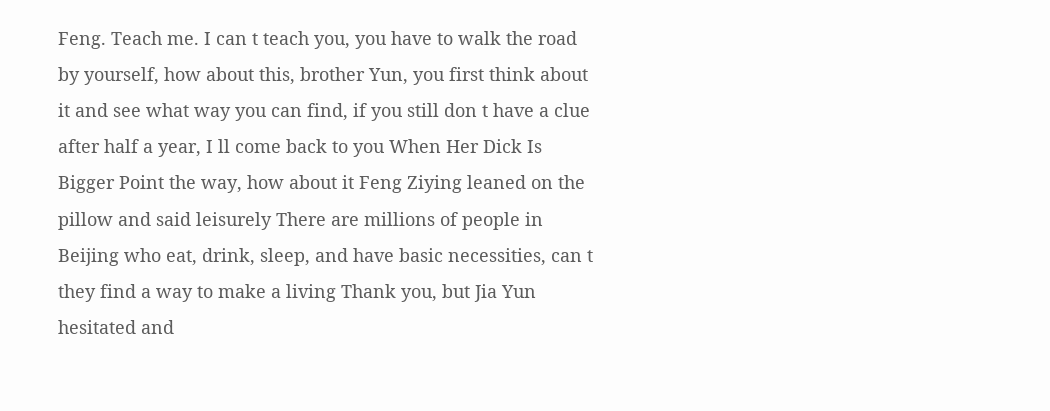Feng. Teach me. I can t teach you, you have to walk the road by yourself, how about this, brother Yun, you first think about it and see what way you can find, if you still don t have a clue after half a year, I ll come back to you When Her Dick Is Bigger Point the way, how about it Feng Ziying leaned on the pillow and said leisurely There are millions of people in Beijing who eat, drink, sleep, and have basic necessities, can t they find a way to make a living Thank you, but Jia Yun hesitated and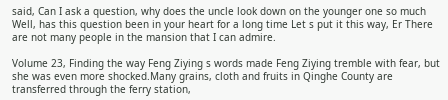said, Can I ask a question, why does the uncle look down on the younger one so much Well, has this question been in your heart for a long time Let s put it this way, Er There are not many people in the mansion that I can admire.

Volume 23, Finding the way Feng Ziying s words made Feng Ziying tremble with fear, but she was even more shocked.Many grains, cloth and fruits in Qinghe County are transferred through the ferry station,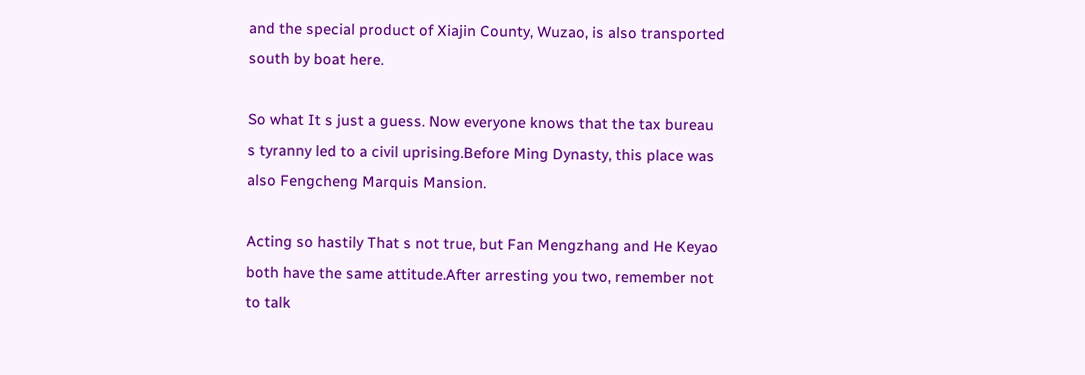and the special product of Xiajin County, Wuzao, is also transported south by boat here.

So what It s just a guess. Now everyone knows that the tax bureau s tyranny led to a civil uprising.Before Ming Dynasty, this place was also Fengcheng Marquis Mansion.

Acting so hastily That s not true, but Fan Mengzhang and He Keyao both have the same attitude.After arresting you two, remember not to talk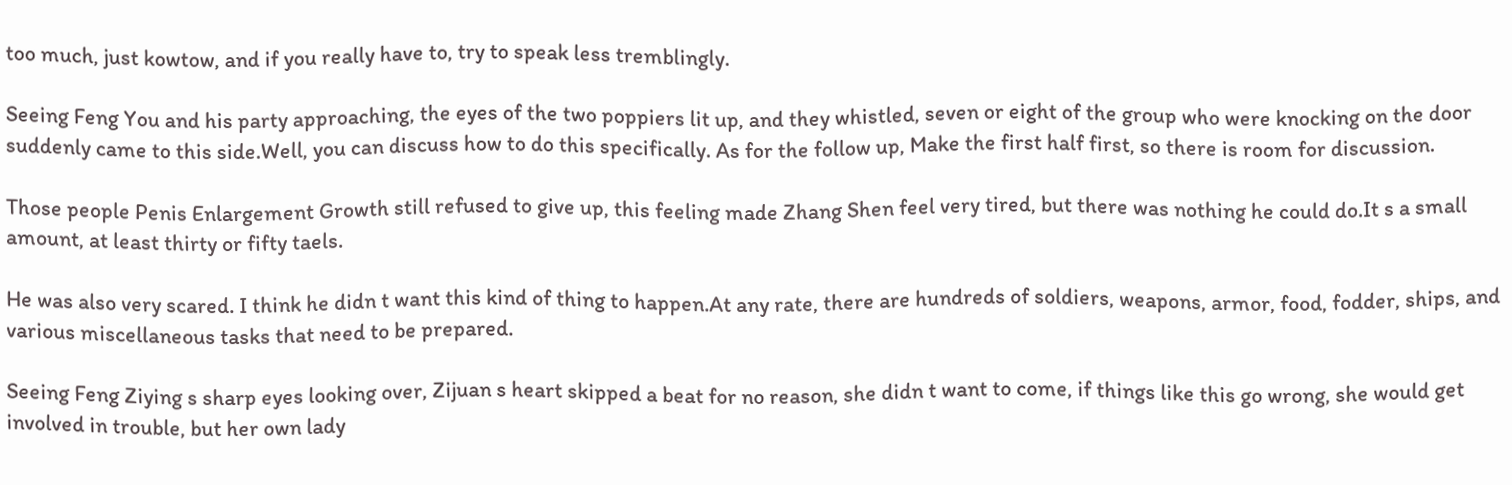too much, just kowtow, and if you really have to, try to speak less tremblingly.

Seeing Feng You and his party approaching, the eyes of the two poppiers lit up, and they whistled, seven or eight of the group who were knocking on the door suddenly came to this side.Well, you can discuss how to do this specifically. As for the follow up, Make the first half first, so there is room for discussion.

Those people Penis Enlargement Growth still refused to give up, this feeling made Zhang Shen feel very tired, but there was nothing he could do.It s a small amount, at least thirty or fifty taels.

He was also very scared. I think he didn t want this kind of thing to happen.At any rate, there are hundreds of soldiers, weapons, armor, food, fodder, ships, and various miscellaneous tasks that need to be prepared.

Seeing Feng Ziying s sharp eyes looking over, Zijuan s heart skipped a beat for no reason, she didn t want to come, if things like this go wrong, she would get involved in trouble, but her own lady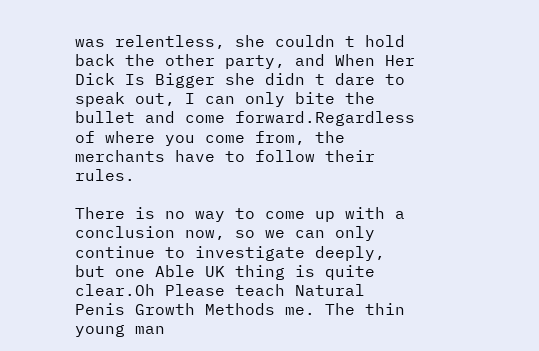was relentless, she couldn t hold back the other party, and When Her Dick Is Bigger she didn t dare to speak out, I can only bite the bullet and come forward.Regardless of where you come from, the merchants have to follow their rules.

There is no way to come up with a conclusion now, so we can only continue to investigate deeply, but one Able UK thing is quite clear.Oh Please teach Natural Penis Growth Methods me. The thin young man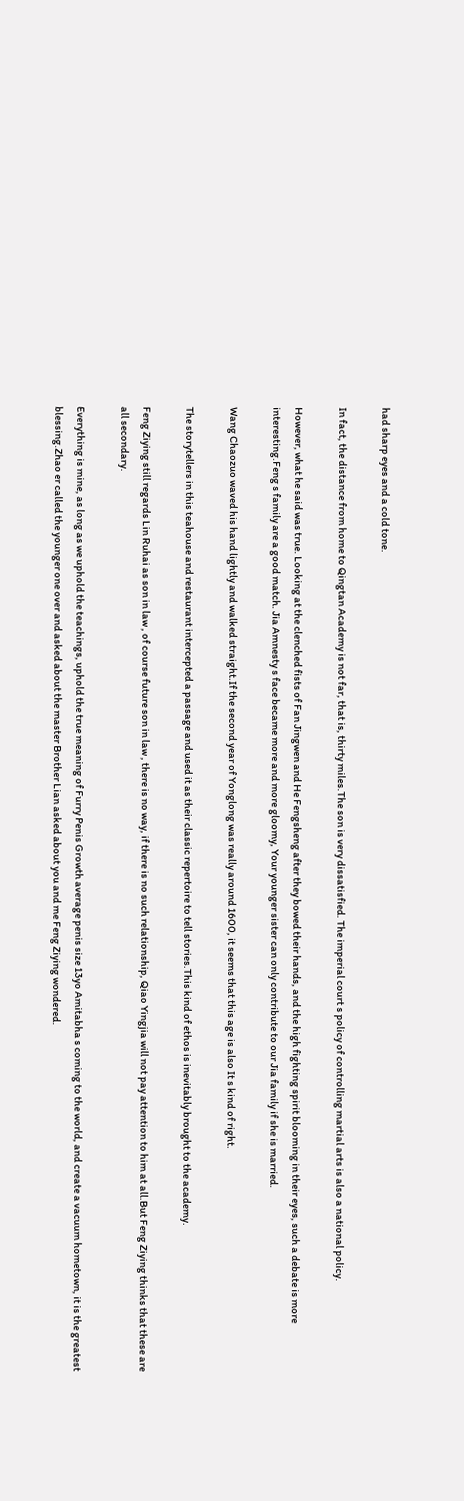had sharp eyes and a cold tone.

In fact, the distance from home to Qingtan Academy is not far, that is, thirty miles.The son is very dissatisfied. The imperial court s policy of controlling martial arts is also a national policy.

However, what he said was true. Looking at the clenched fists of Fan Jingwen and He Fengsheng after they bowed their hands, and the high fighting spirit blooming in their eyes, such a debate is more interesting.Feng s family are a good match. Jia Amnesty s face became more and more gloomy, Your younger sister can only contribute to our Jia family if she is married.

Wang Chaozuo waved his hand lightly and walked straight.If the second year of Yonglong was really around 1600, it seems that this age is also It s kind of right.

The storytellers in this teahouse and restaurant intercepted a passage and used it as their classic repertoire to tell stories.This kind of ethos is inevitably brought to the academy.

Feng Ziying still regards Lin Ruhai as son in law , of course future son in law , there is no way, if there is no such relationship, Qiao Yingjia will not pay attention to him at all.But Feng Ziying thinks that these are all secondary.

Everything is mine, as long as we uphold the teachings, uphold the true meaning of Furry Penis Growth average penis size 13yo Amitabha s coming to the world, and create a vacuum hometown, it is the greatest blessing.Zhao er called the younger one over and asked about the master Brother Lian asked about you and me Feng Ziying wondered.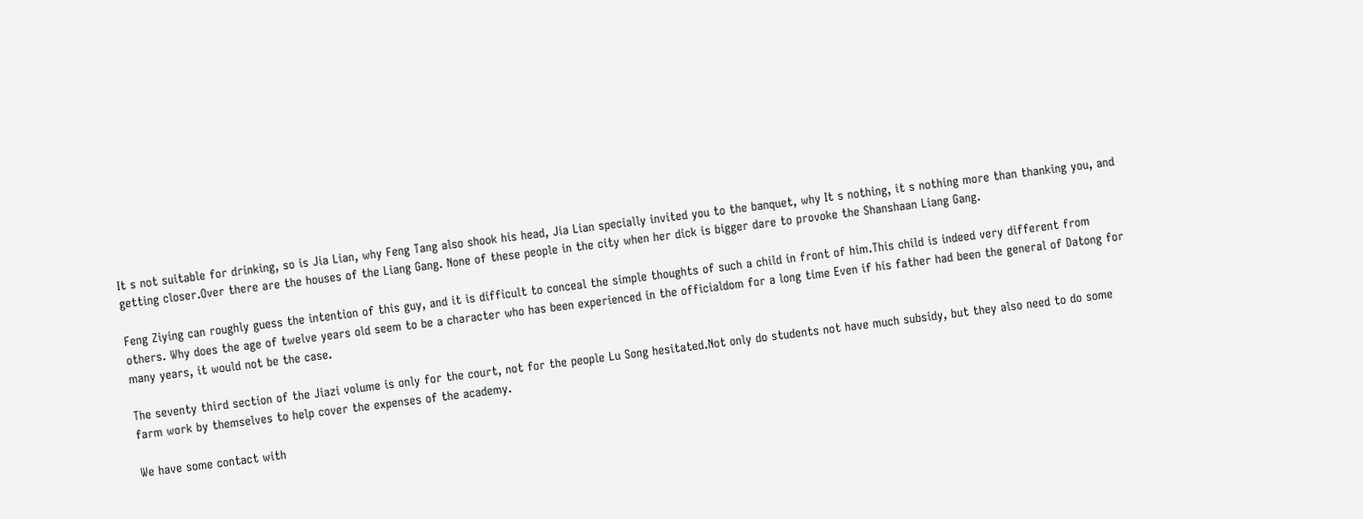It s not suitable for drinking, so is Jia Lian, why Feng Tang also shook his head, Jia Lian specially invited you to the banquet, why It s nothing, it s nothing more than thanking you, and getting closer.Over there are the houses of the Liang Gang. None of these people in the city when her dick is bigger dare to provoke the Shanshaan Liang Gang.

Feng Ziying can roughly guess the intention of this guy, and it is difficult to conceal the simple thoughts of such a child in front of him.This child is indeed very different from others. Why does the age of twelve years old seem to be a character who has been experienced in the officialdom for a long time Even if his father had been the general of Datong for many years, it would not be the case.

The seventy third section of the Jiazi volume is only for the court, not for the people Lu Song hesitated.Not only do students not have much subsidy, but they also need to do some farm work by themselves to help cover the expenses of the academy.

We have some contact with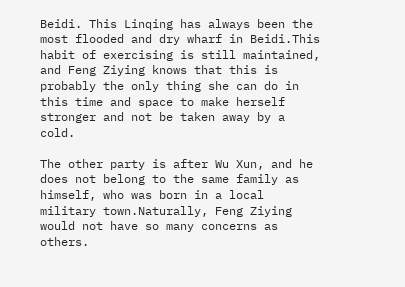Beidi. This Linqing has always been the most flooded and dry wharf in Beidi.This habit of exercising is still maintained, and Feng Ziying knows that this is probably the only thing she can do in this time and space to make herself stronger and not be taken away by a cold.

The other party is after Wu Xun, and he does not belong to the same family as himself, who was born in a local military town.Naturally, Feng Ziying would not have so many concerns as others.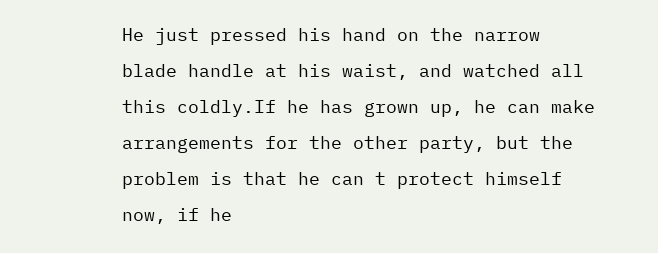He just pressed his hand on the narrow blade handle at his waist, and watched all this coldly.If he has grown up, he can make arrangements for the other party, but the problem is that he can t protect himself now, if he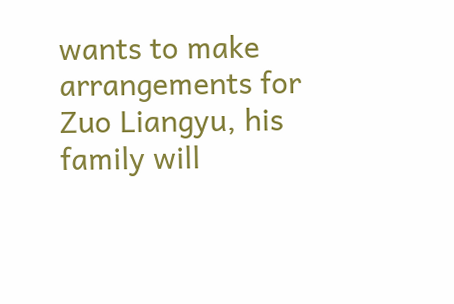wants to make arrangements for Zuo Liangyu, his family will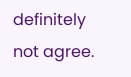definitely not agree.